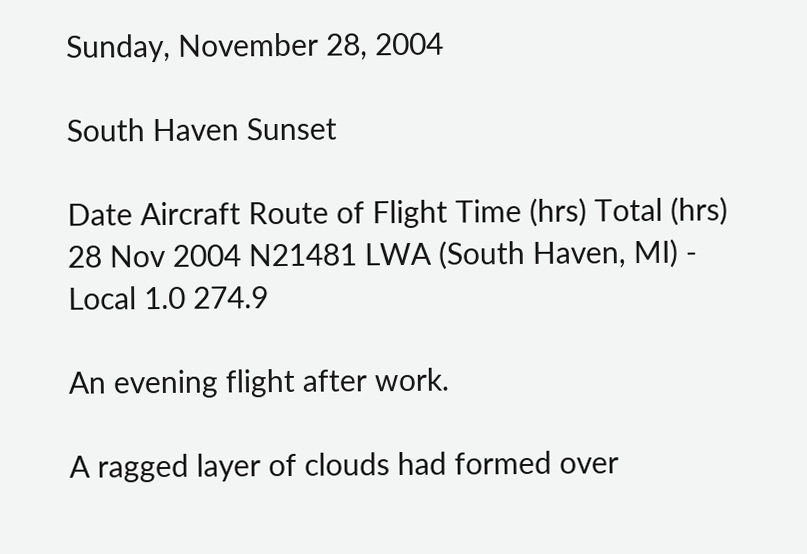Sunday, November 28, 2004

South Haven Sunset

Date Aircraft Route of Flight Time (hrs) Total (hrs)
28 Nov 2004 N21481 LWA (South Haven, MI) - Local 1.0 274.9

An evening flight after work.

A ragged layer of clouds had formed over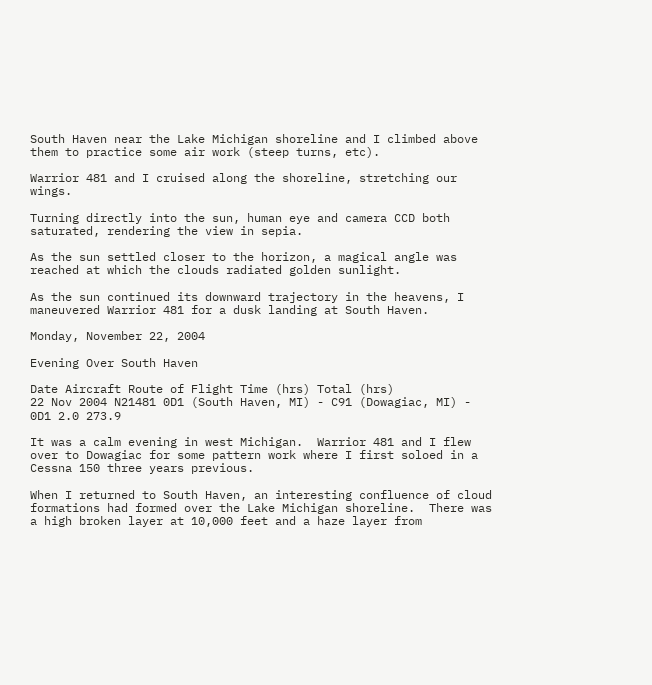South Haven near the Lake Michigan shoreline and I climbed above them to practice some air work (steep turns, etc).

Warrior 481 and I cruised along the shoreline, stretching our wings.

Turning directly into the sun, human eye and camera CCD both saturated, rendering the view in sepia.

As the sun settled closer to the horizon, a magical angle was reached at which the clouds radiated golden sunlight.

As the sun continued its downward trajectory in the heavens, I maneuvered Warrior 481 for a dusk landing at South Haven.

Monday, November 22, 2004

Evening Over South Haven

Date Aircraft Route of Flight Time (hrs) Total (hrs)
22 Nov 2004 N21481 0D1 (South Haven, MI) - C91 (Dowagiac, MI) - 0D1 2.0 273.9

It was a calm evening in west Michigan.  Warrior 481 and I flew over to Dowagiac for some pattern work where I first soloed in a Cessna 150 three years previous.

When I returned to South Haven, an interesting confluence of cloud formations had formed over the Lake Michigan shoreline.  There was a high broken layer at 10,000 feet and a haze layer from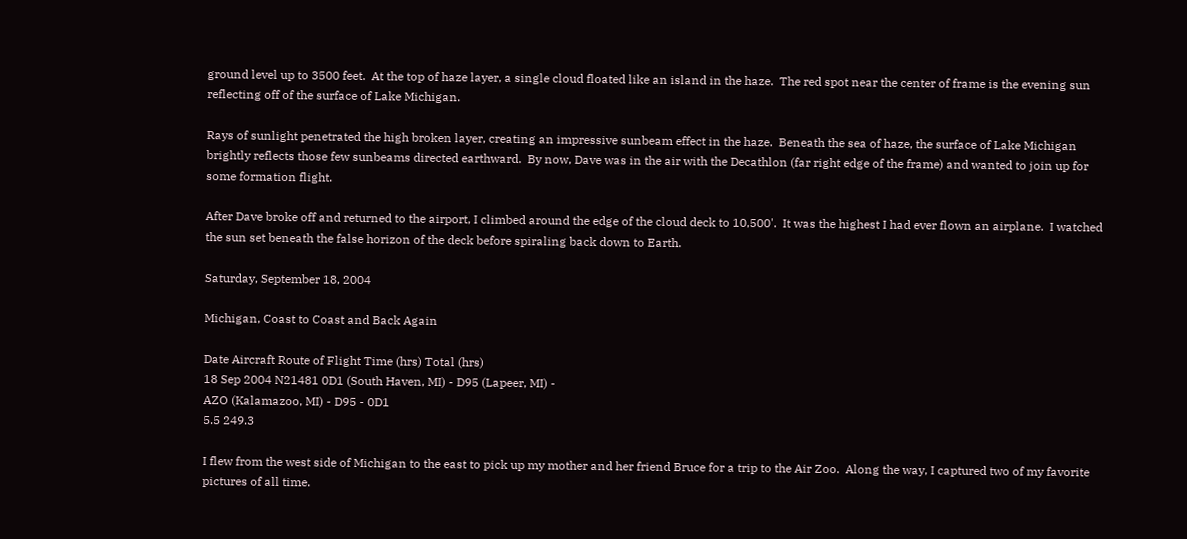ground level up to 3500 feet.  At the top of haze layer, a single cloud floated like an island in the haze.  The red spot near the center of frame is the evening sun reflecting off of the surface of Lake Michigan.

Rays of sunlight penetrated the high broken layer, creating an impressive sunbeam effect in the haze.  Beneath the sea of haze, the surface of Lake Michigan brightly reflects those few sunbeams directed earthward.  By now, Dave was in the air with the Decathlon (far right edge of the frame) and wanted to join up for some formation flight.

After Dave broke off and returned to the airport, I climbed around the edge of the cloud deck to 10,500'.  It was the highest I had ever flown an airplane.  I watched the sun set beneath the false horizon of the deck before spiraling back down to Earth.

Saturday, September 18, 2004

Michigan, Coast to Coast and Back Again

Date Aircraft Route of Flight Time (hrs) Total (hrs)
18 Sep 2004 N21481 0D1 (South Haven, MI) - D95 (Lapeer, MI) -
AZO (Kalamazoo, MI) - D95 - 0D1
5.5 249.3

I flew from the west side of Michigan to the east to pick up my mother and her friend Bruce for a trip to the Air Zoo.  Along the way, I captured two of my favorite pictures of all time.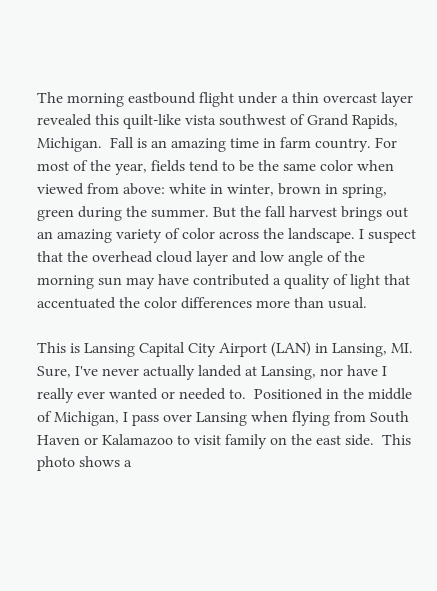The morning eastbound flight under a thin overcast layer revealed this quilt-like vista southwest of Grand Rapids, Michigan.  Fall is an amazing time in farm country. For most of the year, fields tend to be the same color when viewed from above: white in winter, brown in spring, green during the summer. But the fall harvest brings out an amazing variety of color across the landscape. I suspect that the overhead cloud layer and low angle of the morning sun may have contributed a quality of light that accentuated the color differences more than usual.

This is Lansing Capital City Airport (LAN) in Lansing, MI.  Sure, I've never actually landed at Lansing, nor have I really ever wanted or needed to.  Positioned in the middle of Michigan, I pass over Lansing when flying from South Haven or Kalamazoo to visit family on the east side.  This photo shows a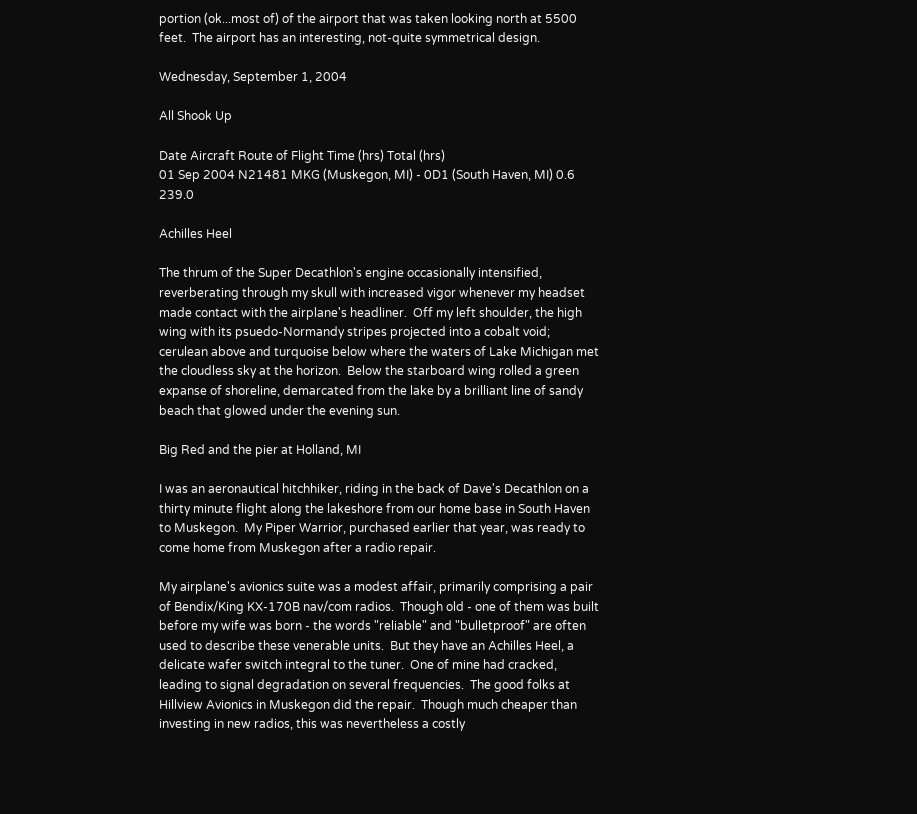portion (ok...most of) of the airport that was taken looking north at 5500 feet.  The airport has an interesting, not-quite symmetrical design.

Wednesday, September 1, 2004

All Shook Up

Date Aircraft Route of Flight Time (hrs) Total (hrs)
01 Sep 2004 N21481 MKG (Muskegon, MI) - 0D1 (South Haven, MI) 0.6 239.0

Achilles Heel

The thrum of the Super Decathlon's engine occasionally intensified, reverberating through my skull with increased vigor whenever my headset made contact with the airplane's headliner.  Off my left shoulder, the high wing with its psuedo-Normandy stripes projected into a cobalt void; cerulean above and turquoise below where the waters of Lake Michigan met the cloudless sky at the horizon.  Below the starboard wing rolled a green expanse of shoreline, demarcated from the lake by a brilliant line of sandy beach that glowed under the evening sun.

Big Red and the pier at Holland, MI

I was an aeronautical hitchhiker, riding in the back of Dave's Decathlon on a thirty minute flight along the lakeshore from our home base in South Haven to Muskegon.  My Piper Warrior, purchased earlier that year, was ready to come home from Muskegon after a radio repair.

My airplane's avionics suite was a modest affair, primarily comprising a pair of Bendix/King KX-170B nav/com radios.  Though old - one of them was built before my wife was born - the words "reliable" and "bulletproof" are often used to describe these venerable units.  But they have an Achilles Heel, a delicate wafer switch integral to the tuner.  One of mine had cracked, leading to signal degradation on several frequencies.  The good folks at Hillview Avionics in Muskegon did the repair.  Though much cheaper than investing in new radios, this was nevertheless a costly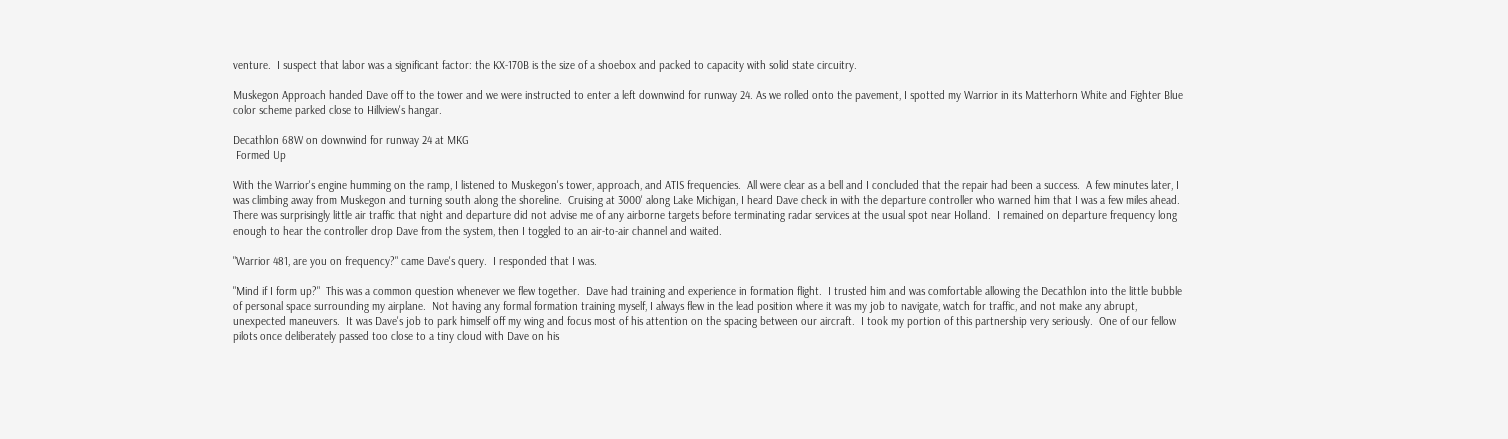venture.  I suspect that labor was a significant factor: the KX-170B is the size of a shoebox and packed to capacity with solid state circuitry.

Muskegon Approach handed Dave off to the tower and we were instructed to enter a left downwind for runway 24. As we rolled onto the pavement, I spotted my Warrior in its Matterhorn White and Fighter Blue color scheme parked close to Hillview's hangar.

Decathlon 68W on downwind for runway 24 at MKG
 Formed Up

With the Warrior's engine humming on the ramp, I listened to Muskegon's tower, approach, and ATIS frequencies.  All were clear as a bell and I concluded that the repair had been a success.  A few minutes later, I was climbing away from Muskegon and turning south along the shoreline.  Cruising at 3000' along Lake Michigan, I heard Dave check in with the departure controller who warned him that I was a few miles ahead.  There was surprisingly little air traffic that night and departure did not advise me of any airborne targets before terminating radar services at the usual spot near Holland.  I remained on departure frequency long enough to hear the controller drop Dave from the system, then I toggled to an air-to-air channel and waited.

"Warrior 481, are you on frequency?" came Dave's query.  I responded that I was.

"Mind if I form up?"  This was a common question whenever we flew together.  Dave had training and experience in formation flight.  I trusted him and was comfortable allowing the Decathlon into the little bubble of personal space surrounding my airplane.  Not having any formal formation training myself, I always flew in the lead position where it was my job to navigate, watch for traffic, and not make any abrupt, unexpected maneuvers.  It was Dave's job to park himself off my wing and focus most of his attention on the spacing between our aircraft.  I took my portion of this partnership very seriously.  One of our fellow pilots once deliberately passed too close to a tiny cloud with Dave on his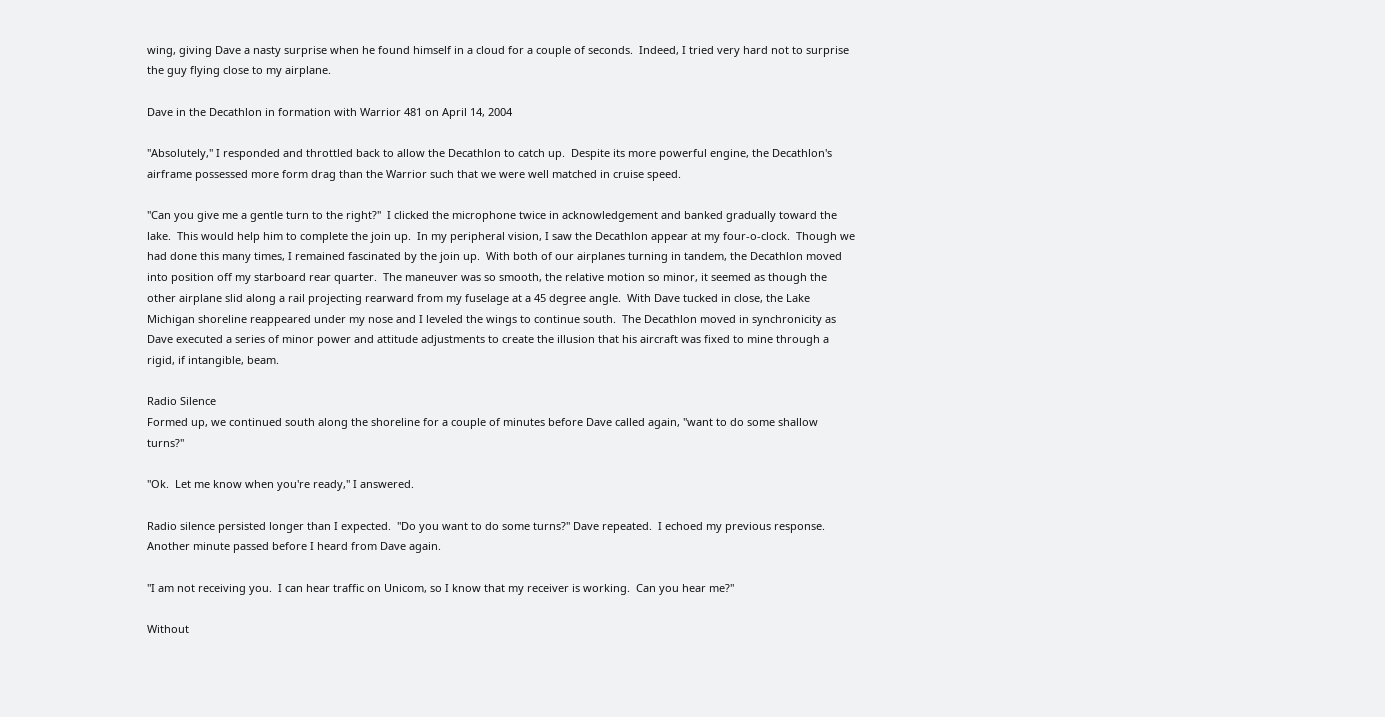wing, giving Dave a nasty surprise when he found himself in a cloud for a couple of seconds.  Indeed, I tried very hard not to surprise the guy flying close to my airplane.

Dave in the Decathlon in formation with Warrior 481 on April 14, 2004

"Absolutely," I responded and throttled back to allow the Decathlon to catch up.  Despite its more powerful engine, the Decathlon's airframe possessed more form drag than the Warrior such that we were well matched in cruise speed.

"Can you give me a gentle turn to the right?"  I clicked the microphone twice in acknowledgement and banked gradually toward the lake.  This would help him to complete the join up.  In my peripheral vision, I saw the Decathlon appear at my four-o-clock.  Though we had done this many times, I remained fascinated by the join up.  With both of our airplanes turning in tandem, the Decathlon moved into position off my starboard rear quarter.  The maneuver was so smooth, the relative motion so minor, it seemed as though the other airplane slid along a rail projecting rearward from my fuselage at a 45 degree angle.  With Dave tucked in close, the Lake Michigan shoreline reappeared under my nose and I leveled the wings to continue south.  The Decathlon moved in synchronicity as Dave executed a series of minor power and attitude adjustments to create the illusion that his aircraft was fixed to mine through a rigid, if intangible, beam.

Radio Silence
Formed up, we continued south along the shoreline for a couple of minutes before Dave called again, "want to do some shallow turns?"

"Ok.  Let me know when you're ready," I answered.

Radio silence persisted longer than I expected.  "Do you want to do some turns?" Dave repeated.  I echoed my previous response.  Another minute passed before I heard from Dave again.

"I am not receiving you.  I can hear traffic on Unicom, so I know that my receiver is working.  Can you hear me?"

Without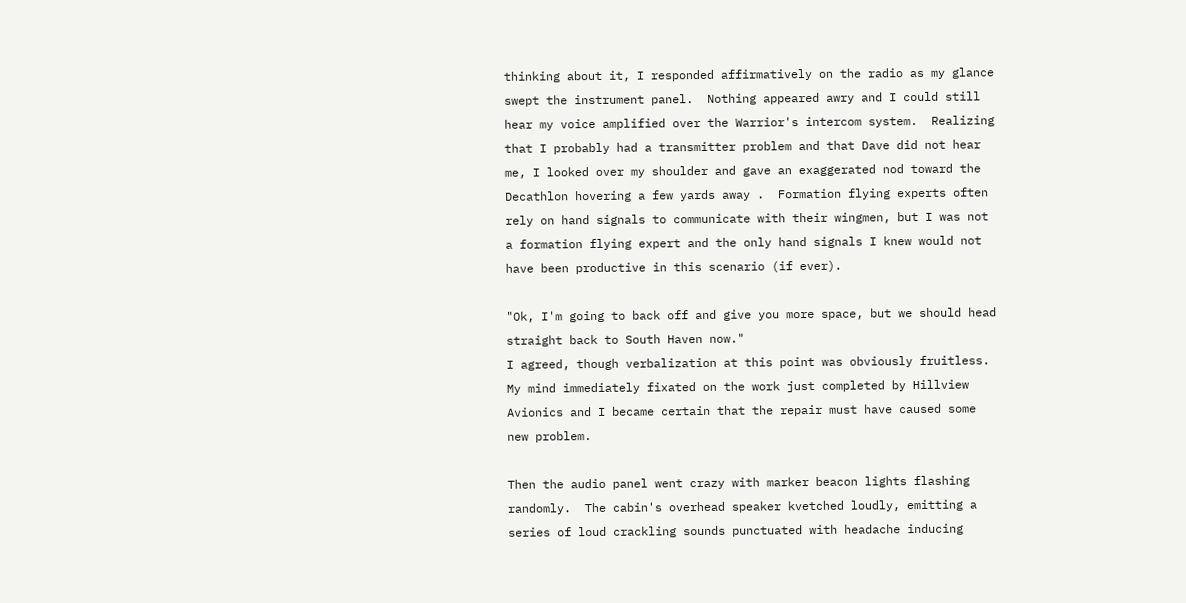thinking about it, I responded affirmatively on the radio as my glance swept the instrument panel.  Nothing appeared awry and I could still hear my voice amplified over the Warrior's intercom system.  Realizing that I probably had a transmitter problem and that Dave did not hear me, I looked over my shoulder and gave an exaggerated nod toward the Decathlon hovering a few yards away .  Formation flying experts often rely on hand signals to communicate with their wingmen, but I was not a formation flying expert and the only hand signals I knew would not have been productive in this scenario (if ever).

"Ok, I'm going to back off and give you more space, but we should head straight back to South Haven now."
I agreed, though verbalization at this point was obviously fruitless.  My mind immediately fixated on the work just completed by Hillview Avionics and I became certain that the repair must have caused some new problem.

Then the audio panel went crazy with marker beacon lights flashing randomly.  The cabin's overhead speaker kvetched loudly, emitting a series of loud crackling sounds punctuated with headache inducing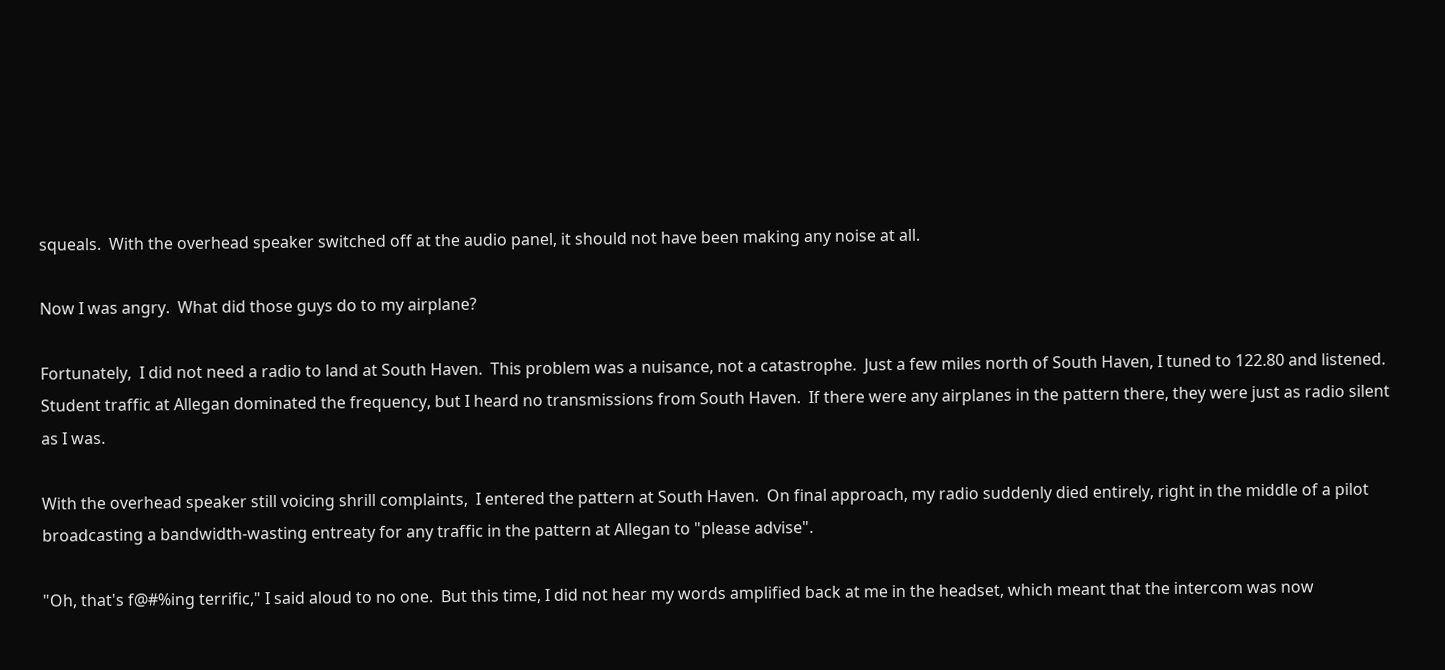squeals.  With the overhead speaker switched off at the audio panel, it should not have been making any noise at all.

Now I was angry.  What did those guys do to my airplane?

Fortunately,  I did not need a radio to land at South Haven.  This problem was a nuisance, not a catastrophe.  Just a few miles north of South Haven, I tuned to 122.80 and listened.  Student traffic at Allegan dominated the frequency, but I heard no transmissions from South Haven.  If there were any airplanes in the pattern there, they were just as radio silent as I was.

With the overhead speaker still voicing shrill complaints,  I entered the pattern at South Haven.  On final approach, my radio suddenly died entirely, right in the middle of a pilot broadcasting a bandwidth-wasting entreaty for any traffic in the pattern at Allegan to "please advise".

"Oh, that's f@#%ing terrific," I said aloud to no one.  But this time, I did not hear my words amplified back at me in the headset, which meant that the intercom was now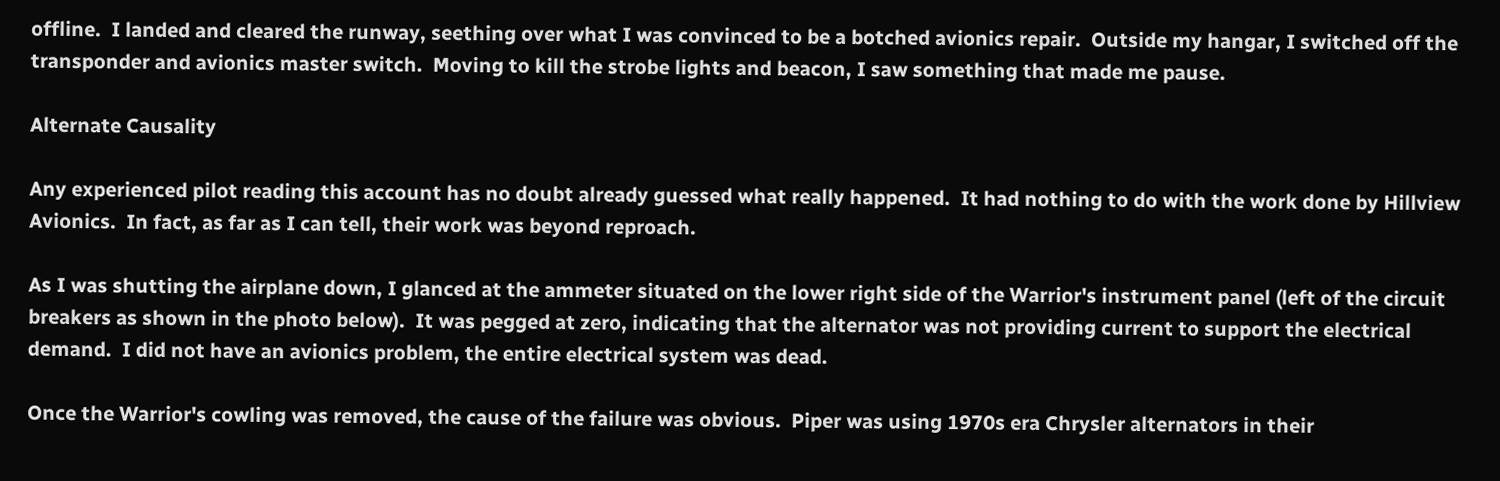offline.  I landed and cleared the runway, seething over what I was convinced to be a botched avionics repair.  Outside my hangar, I switched off the transponder and avionics master switch.  Moving to kill the strobe lights and beacon, I saw something that made me pause.

Alternate Causality

Any experienced pilot reading this account has no doubt already guessed what really happened.  It had nothing to do with the work done by Hillview Avionics.  In fact, as far as I can tell, their work was beyond reproach.

As I was shutting the airplane down, I glanced at the ammeter situated on the lower right side of the Warrior's instrument panel (left of the circuit breakers as shown in the photo below).  It was pegged at zero, indicating that the alternator was not providing current to support the electrical demand.  I did not have an avionics problem, the entire electrical system was dead.

Once the Warrior's cowling was removed, the cause of the failure was obvious.  Piper was using 1970s era Chrysler alternators in their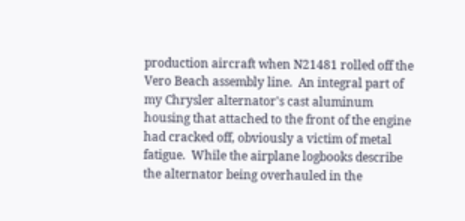production aircraft when N21481 rolled off the Vero Beach assembly line.  An integral part of my Chrysler alternator's cast aluminum housing that attached to the front of the engine had cracked off, obviously a victim of metal fatigue.  While the airplane logbooks describe the alternator being overhauled in the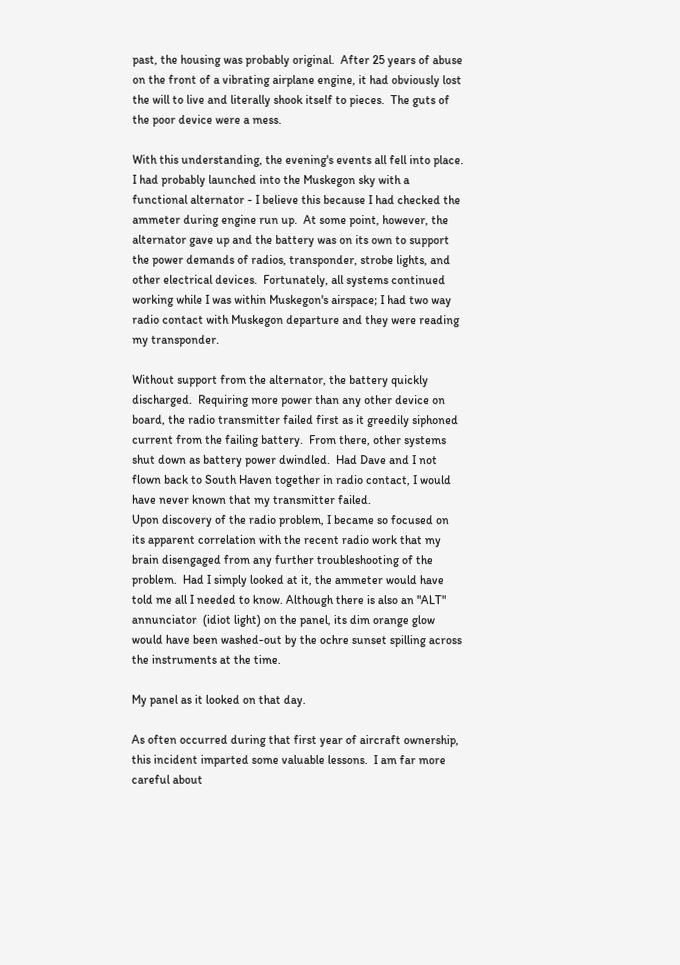past, the housing was probably original.  After 25 years of abuse on the front of a vibrating airplane engine, it had obviously lost the will to live and literally shook itself to pieces.  The guts of the poor device were a mess.

With this understanding, the evening's events all fell into place.  I had probably launched into the Muskegon sky with a functional alternator - I believe this because I had checked the ammeter during engine run up.  At some point, however, the alternator gave up and the battery was on its own to support the power demands of radios, transponder, strobe lights, and other electrical devices.  Fortunately, all systems continued working while I was within Muskegon's airspace; I had two way radio contact with Muskegon departure and they were reading my transponder.

Without support from the alternator, the battery quickly discharged.  Requiring more power than any other device on board, the radio transmitter failed first as it greedily siphoned current from the failing battery.  From there, other systems shut down as battery power dwindled.  Had Dave and I not flown back to South Haven together in radio contact, I would have never known that my transmitter failed.
Upon discovery of the radio problem, I became so focused on its apparent correlation with the recent radio work that my brain disengaged from any further troubleshooting of the problem.  Had I simply looked at it, the ammeter would have told me all I needed to know. Although there is also an "ALT" annunciator  (idiot light) on the panel, its dim orange glow would have been washed-out by the ochre sunset spilling across the instruments at the time.

My panel as it looked on that day.

As often occurred during that first year of aircraft ownership, this incident imparted some valuable lessons.  I am far more careful about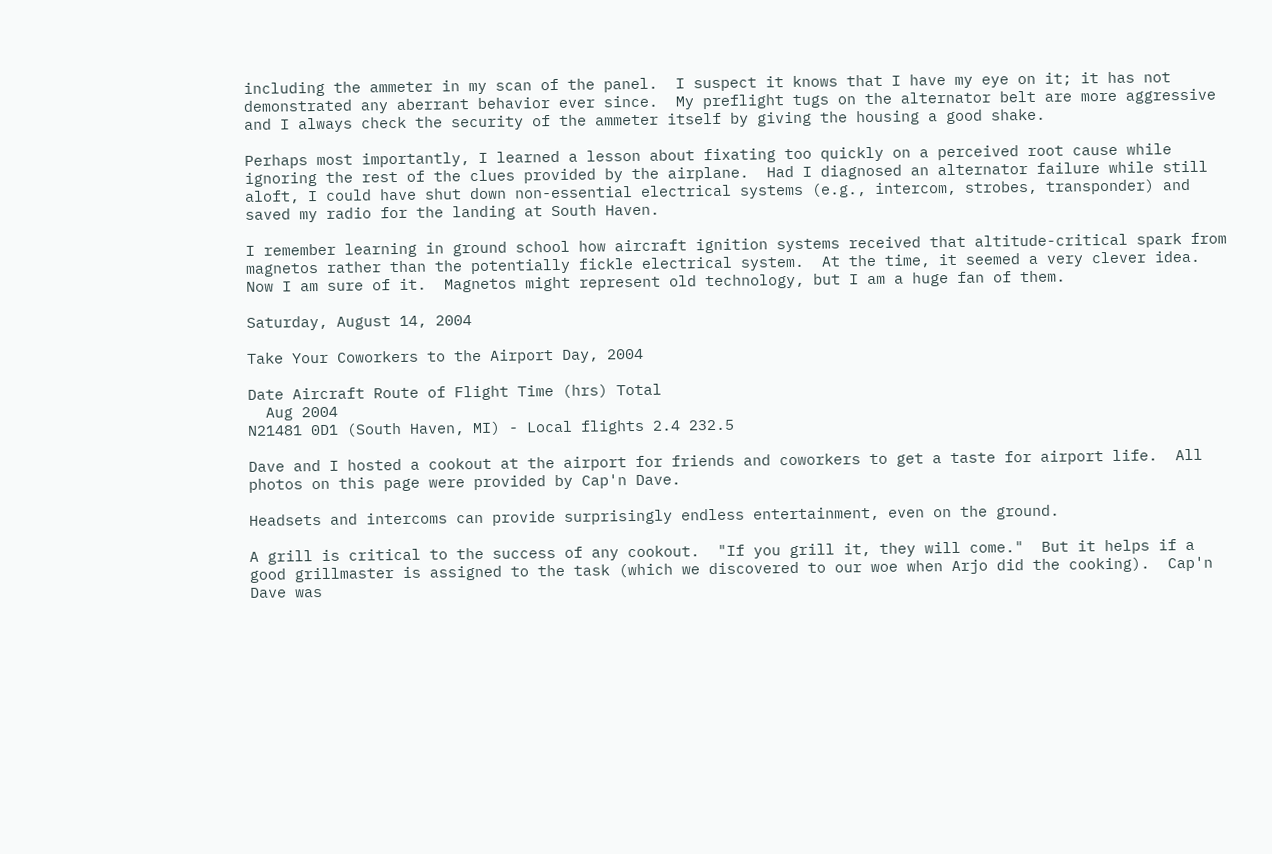including the ammeter in my scan of the panel.  I suspect it knows that I have my eye on it; it has not demonstrated any aberrant behavior ever since.  My preflight tugs on the alternator belt are more aggressive and I always check the security of the ammeter itself by giving the housing a good shake.

Perhaps most importantly, I learned a lesson about fixating too quickly on a perceived root cause while ignoring the rest of the clues provided by the airplane.  Had I diagnosed an alternator failure while still aloft, I could have shut down non-essential electrical systems (e.g., intercom, strobes, transponder) and saved my radio for the landing at South Haven.

I remember learning in ground school how aircraft ignition systems received that altitude-critical spark from magnetos rather than the potentially fickle electrical system.  At the time, it seemed a very clever idea.  Now I am sure of it.  Magnetos might represent old technology, but I am a huge fan of them.

Saturday, August 14, 2004

Take Your Coworkers to the Airport Day, 2004

Date Aircraft Route of Flight Time (hrs) Total
  Aug 2004
N21481 0D1 (South Haven, MI) - Local flights 2.4 232.5

Dave and I hosted a cookout at the airport for friends and coworkers to get a taste for airport life.  All photos on this page were provided by Cap'n Dave.

Headsets and intercoms can provide surprisingly endless entertainment, even on the ground.

A grill is critical to the success of any cookout.  "If you grill it, they will come."  But it helps if a good grillmaster is assigned to the task (which we discovered to our woe when Arjo did the cooking).  Cap'n Dave was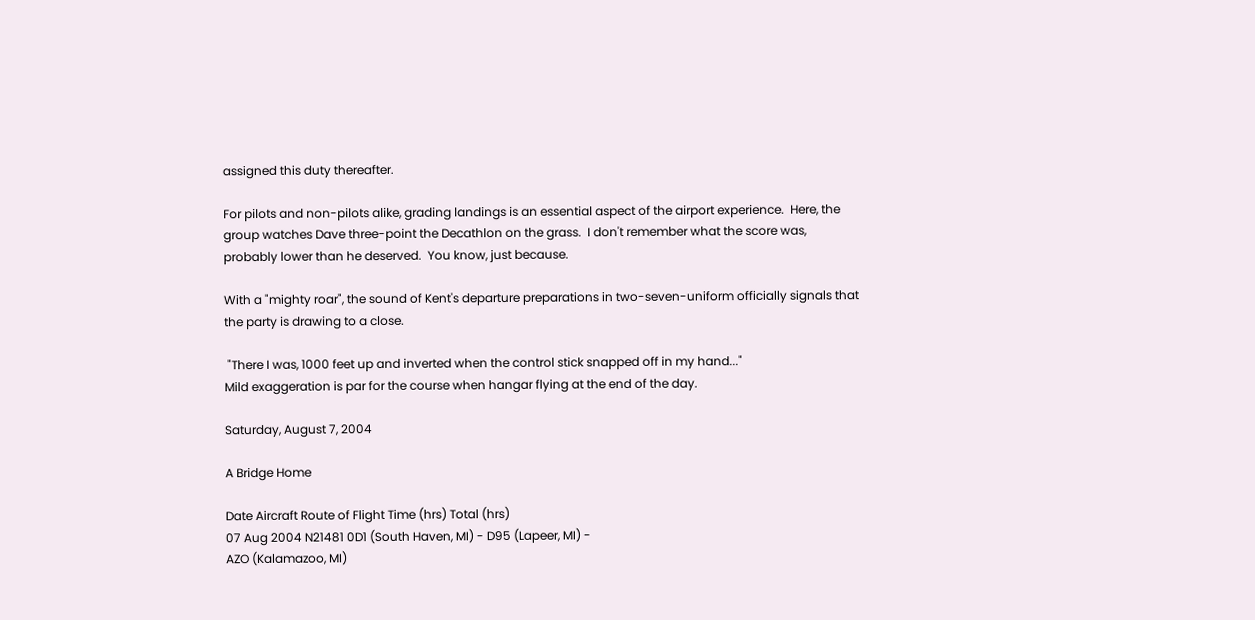assigned this duty thereafter.

For pilots and non-pilots alike, grading landings is an essential aspect of the airport experience.  Here, the group watches Dave three-point the Decathlon on the grass.  I don't remember what the score was, probably lower than he deserved.  You know, just because.

With a "mighty roar", the sound of Kent's departure preparations in two-seven-uniform officially signals that the party is drawing to a close.

 "There I was, 1000 feet up and inverted when the control stick snapped off in my hand..."
Mild exaggeration is par for the course when hangar flying at the end of the day.

Saturday, August 7, 2004

A Bridge Home

Date Aircraft Route of Flight Time (hrs) Total (hrs)
07 Aug 2004 N21481 0D1 (South Haven, MI) - D95 (Lapeer, MI) -
AZO (Kalamazoo, MI)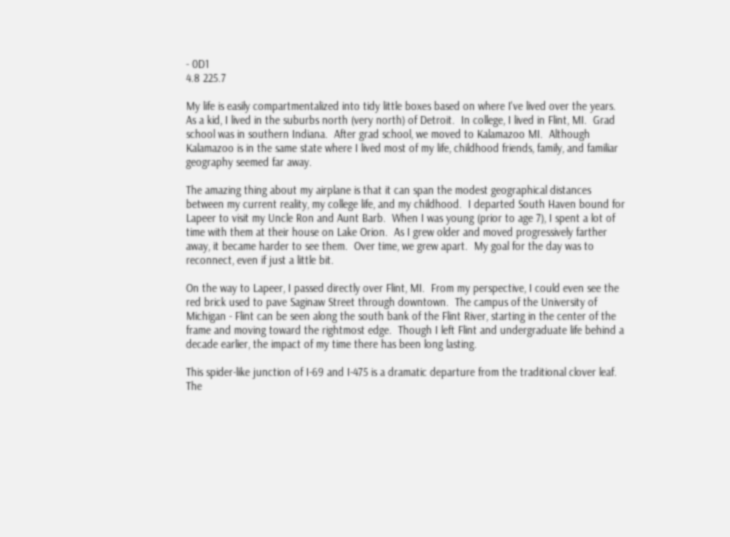- 0D1
4.8 225.7

My life is easily compartmentalized into tidy little boxes based on where I've lived over the years.  As a kid, I lived in the suburbs north (very north) of Detroit.  In college, I lived in Flint, MI.  Grad school was in southern Indiana.  After grad school, we moved to Kalamazoo MI.  Although Kalamazoo is in the same state where I lived most of my life, childhood friends, family, and familiar geography seemed far away.

The amazing thing about my airplane is that it can span the modest geographical distances between my current reality, my college life, and my childhood.  I departed South Haven bound for Lapeer to visit my Uncle Ron and Aunt Barb.  When I was young (prior to age 7), I spent a lot of time with them at their house on Lake Orion.  As I grew older and moved progressively farther away, it became harder to see them.  Over time, we grew apart.  My goal for the day was to reconnect, even if just a little bit.

On the way to Lapeer, I passed directly over Flint, MI.  From my perspective, I could even see the red brick used to pave Saginaw Street through downtown.  The campus of the University of Michigan - Flint can be seen along the south bank of the Flint River, starting in the center of the frame and moving toward the rightmost edge.  Though I left Flint and undergraduate life behind a decade earlier, the impact of my time there has been long lasting.

This spider-like junction of I-69 and I-475 is a dramatic departure from the traditional clover leaf.  The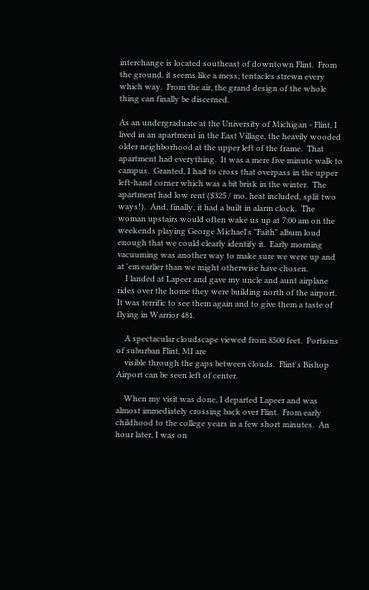interchange is located southeast of downtown Flint.  From the ground, it seems like a mess; tentacles strewn every which way.  From the air, the grand design of the whole thing can finally be discerned.

As an undergraduate at the University of Michigan - Flint, I lived in an apartment in the East Village, the heavily wooded older neighborhood at the upper left of the frame.  That apartment had everything.  It was a mere five minute walk to campus.  Granted, I had to cross that overpass in the upper left-hand corner which was a bit brisk in the winter.  The apartment had low rent ($325 / mo, heat included, split two ways!).  And, finally, it had a built in alarm clock.  The woman upstairs would often wake us up at 7:00 am on the weekends playing George Michael's "Faith" album loud enough that we could clearly identify it.  Early morning vacuuming was another way to make sure we were up and at 'em earlier than we might otherwise have chosen.
    I landed at Lapeer and gave my uncle and aunt airplane rides over the home they were building north of the airport.  It was terrific to see them again and to give them a taste of flying in Warrior 481.

    A spectacular cloudscape viewed from 8500 feet.  Portions of suburban Flint, MI are
    visible through the gaps between clouds.  Flint's Bishop Airport can be seen left of center.

    When my visit was done, I departed Lapeer and was almost immediately crossing back over Flint.  From early childhood to the college years in a few short minutes.  An hour later, I was on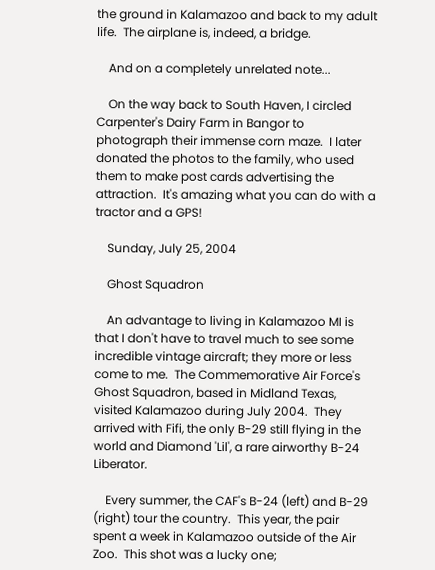the ground in Kalamazoo and back to my adult life.  The airplane is, indeed, a bridge.

    And on a completely unrelated note...

    On the way back to South Haven, I circled Carpenter's Dairy Farm in Bangor to photograph their immense corn maze.  I later donated the photos to the family, who used them to make post cards advertising the attraction.  It's amazing what you can do with a tractor and a GPS!

    Sunday, July 25, 2004

    Ghost Squadron

    An advantage to living in Kalamazoo MI is that I don't have to travel much to see some incredible vintage aircraft; they more or less come to me.  The Commemorative Air Force's Ghost Squadron, based in Midland Texas, visited Kalamazoo during July 2004.  They arrived with Fifi, the only B-29 still flying in the world and Diamond 'Lil', a rare airworthy B-24 Liberator.

    Every summer, the CAF's B-24 (left) and B-29 (right) tour the country.  This year, the pair spent a week in Kalamazoo outside of the Air Zoo.  This shot was a lucky one;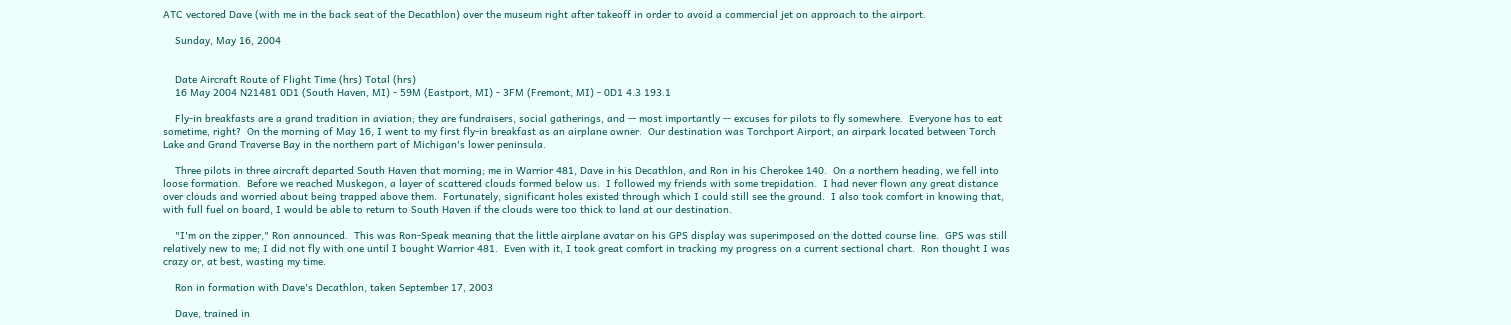ATC vectored Dave (with me in the back seat of the Decathlon) over the museum right after takeoff in order to avoid a commercial jet on approach to the airport.

    Sunday, May 16, 2004


    Date Aircraft Route of Flight Time (hrs) Total (hrs)
    16 May 2004 N21481 0D1 (South Haven, MI) - 59M (Eastport, MI) - 3FM (Fremont, MI) - 0D1 4.3 193.1

    Fly-in breakfasts are a grand tradition in aviation; they are fundraisers, social gatherings, and -- most importantly -- excuses for pilots to fly somewhere.  Everyone has to eat sometime, right?  On the morning of May 16, I went to my first fly-in breakfast as an airplane owner.  Our destination was Torchport Airport, an airpark located between Torch Lake and Grand Traverse Bay in the northern part of Michigan's lower peninsula.

    Three pilots in three aircraft departed South Haven that morning; me in Warrior 481, Dave in his Decathlon, and Ron in his Cherokee 140.  On a northern heading, we fell into loose formation.  Before we reached Muskegon, a layer of scattered clouds formed below us.  I followed my friends with some trepidation.  I had never flown any great distance over clouds and worried about being trapped above them.  Fortunately, significant holes existed through which I could still see the ground.  I also took comfort in knowing that, with full fuel on board, I would be able to return to South Haven if the clouds were too thick to land at our destination.

    "I'm on the zipper," Ron announced.  This was Ron-Speak meaning that the little airplane avatar on his GPS display was superimposed on the dotted course line.  GPS was still relatively new to me; I did not fly with one until I bought Warrior 481.  Even with it, I took great comfort in tracking my progress on a current sectional chart.  Ron thought I was crazy or, at best, wasting my time.

    Ron in formation with Dave's Decathlon, taken September 17, 2003

    Dave, trained in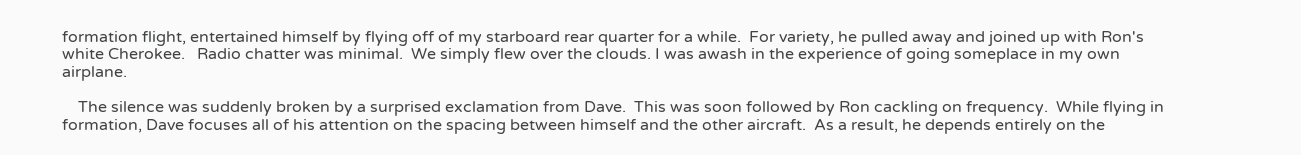formation flight, entertained himself by flying off of my starboard rear quarter for a while.  For variety, he pulled away and joined up with Ron's white Cherokee.   Radio chatter was minimal.  We simply flew over the clouds. I was awash in the experience of going someplace in my own airplane.

    The silence was suddenly broken by a surprised exclamation from Dave.  This was soon followed by Ron cackling on frequency.  While flying in formation, Dave focuses all of his attention on the spacing between himself and the other aircraft.  As a result, he depends entirely on the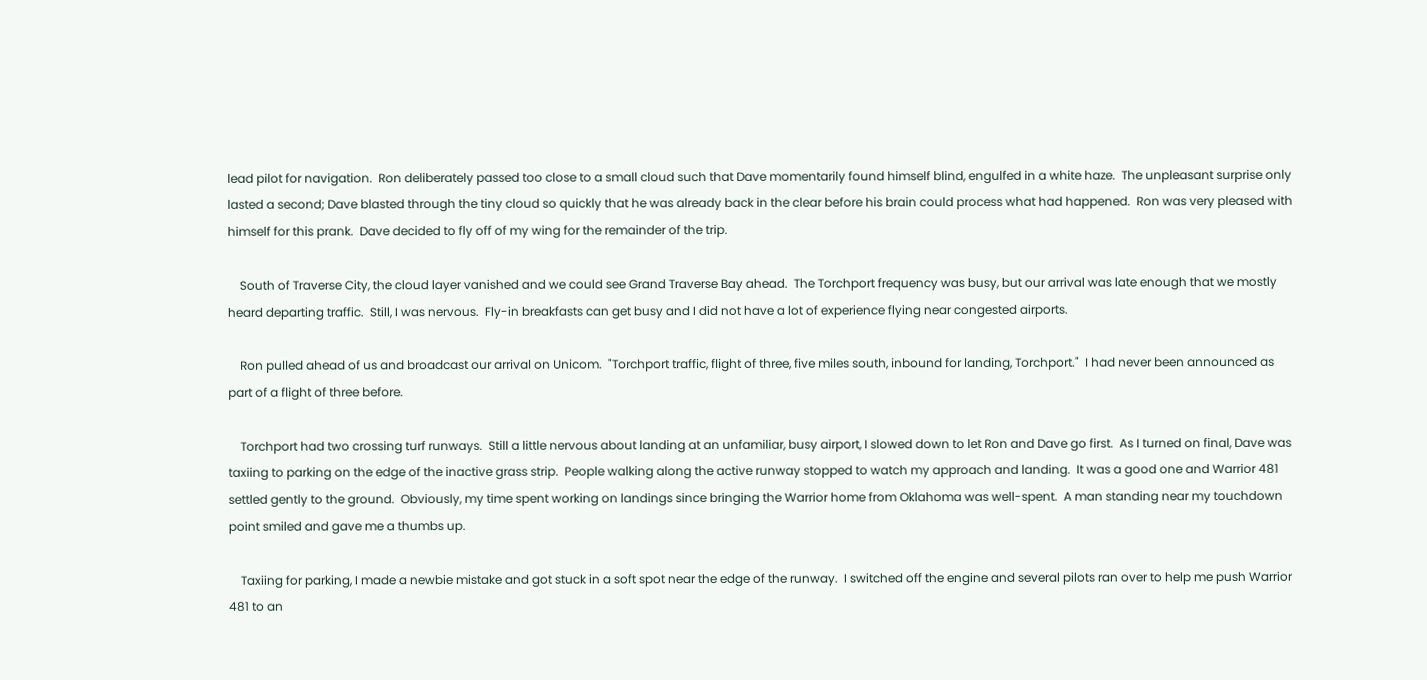lead pilot for navigation.  Ron deliberately passed too close to a small cloud such that Dave momentarily found himself blind, engulfed in a white haze.  The unpleasant surprise only lasted a second; Dave blasted through the tiny cloud so quickly that he was already back in the clear before his brain could process what had happened.  Ron was very pleased with himself for this prank.  Dave decided to fly off of my wing for the remainder of the trip.

    South of Traverse City, the cloud layer vanished and we could see Grand Traverse Bay ahead.  The Torchport frequency was busy, but our arrival was late enough that we mostly heard departing traffic.  Still, I was nervous.  Fly-in breakfasts can get busy and I did not have a lot of experience flying near congested airports.

    Ron pulled ahead of us and broadcast our arrival on Unicom.  "Torchport traffic, flight of three, five miles south, inbound for landing, Torchport."  I had never been announced as part of a flight of three before.

    Torchport had two crossing turf runways.  Still a little nervous about landing at an unfamiliar, busy airport, I slowed down to let Ron and Dave go first.  As I turned on final, Dave was taxiing to parking on the edge of the inactive grass strip.  People walking along the active runway stopped to watch my approach and landing.  It was a good one and Warrior 481 settled gently to the ground.  Obviously, my time spent working on landings since bringing the Warrior home from Oklahoma was well-spent.  A man standing near my touchdown point smiled and gave me a thumbs up.

    Taxiing for parking, I made a newbie mistake and got stuck in a soft spot near the edge of the runway.  I switched off the engine and several pilots ran over to help me push Warrior 481 to an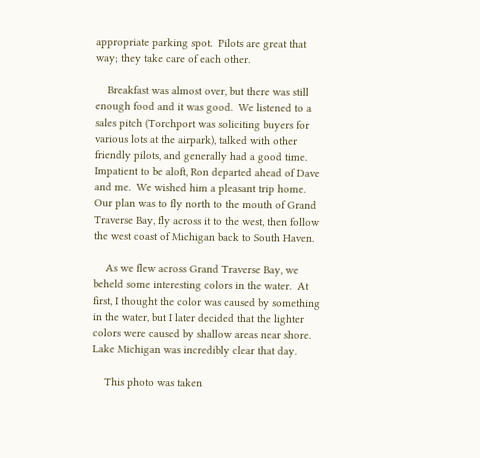appropriate parking spot.  Pilots are great that way; they take care of each other.

    Breakfast was almost over, but there was still enough food and it was good.  We listened to a sales pitch (Torchport was soliciting buyers for various lots at the airpark), talked with other friendly pilots, and generally had a good time.  Impatient to be aloft, Ron departed ahead of Dave and me.  We wished him a pleasant trip home.  Our plan was to fly north to the mouth of Grand Traverse Bay, fly across it to the west, then follow the west coast of Michigan back to South Haven.

    As we flew across Grand Traverse Bay, we beheld some interesting colors in the water.  At first, I thought the color was caused by something in the water, but I later decided that the lighter colors were caused by shallow areas near shore.  Lake Michigan was incredibly clear that day.

    This photo was taken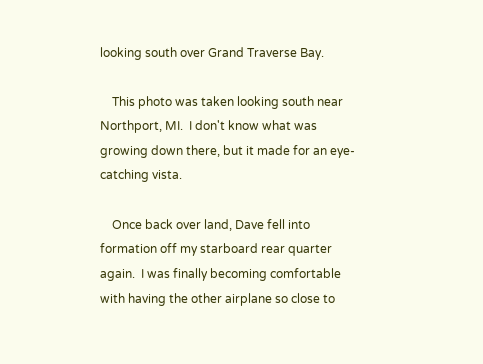looking south over Grand Traverse Bay.

    This photo was taken looking south near Northport, MI.  I don't know what was growing down there, but it made for an eye-catching vista.

    Once back over land, Dave fell into formation off my starboard rear quarter again.  I was finally becoming comfortable with having the other airplane so close to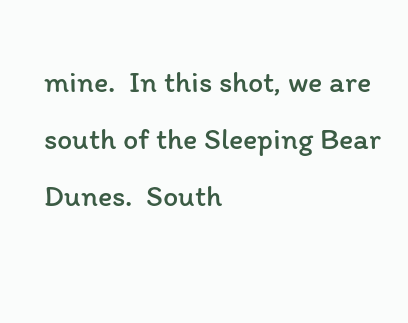mine.  In this shot, we are south of the Sleeping Bear Dunes.  South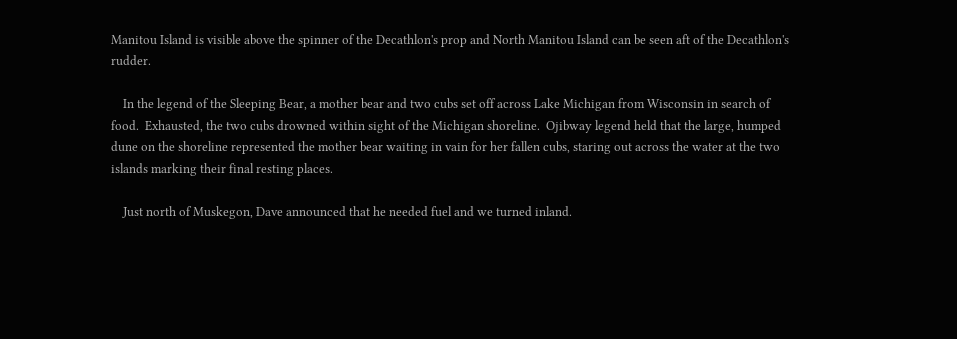Manitou Island is visible above the spinner of the Decathlon's prop and North Manitou Island can be seen aft of the Decathlon's rudder.

    In the legend of the Sleeping Bear, a mother bear and two cubs set off across Lake Michigan from Wisconsin in search of food.  Exhausted, the two cubs drowned within sight of the Michigan shoreline.  Ojibway legend held that the large, humped dune on the shoreline represented the mother bear waiting in vain for her fallen cubs, staring out across the water at the two islands marking their final resting places.

    Just north of Muskegon, Dave announced that he needed fuel and we turned inland.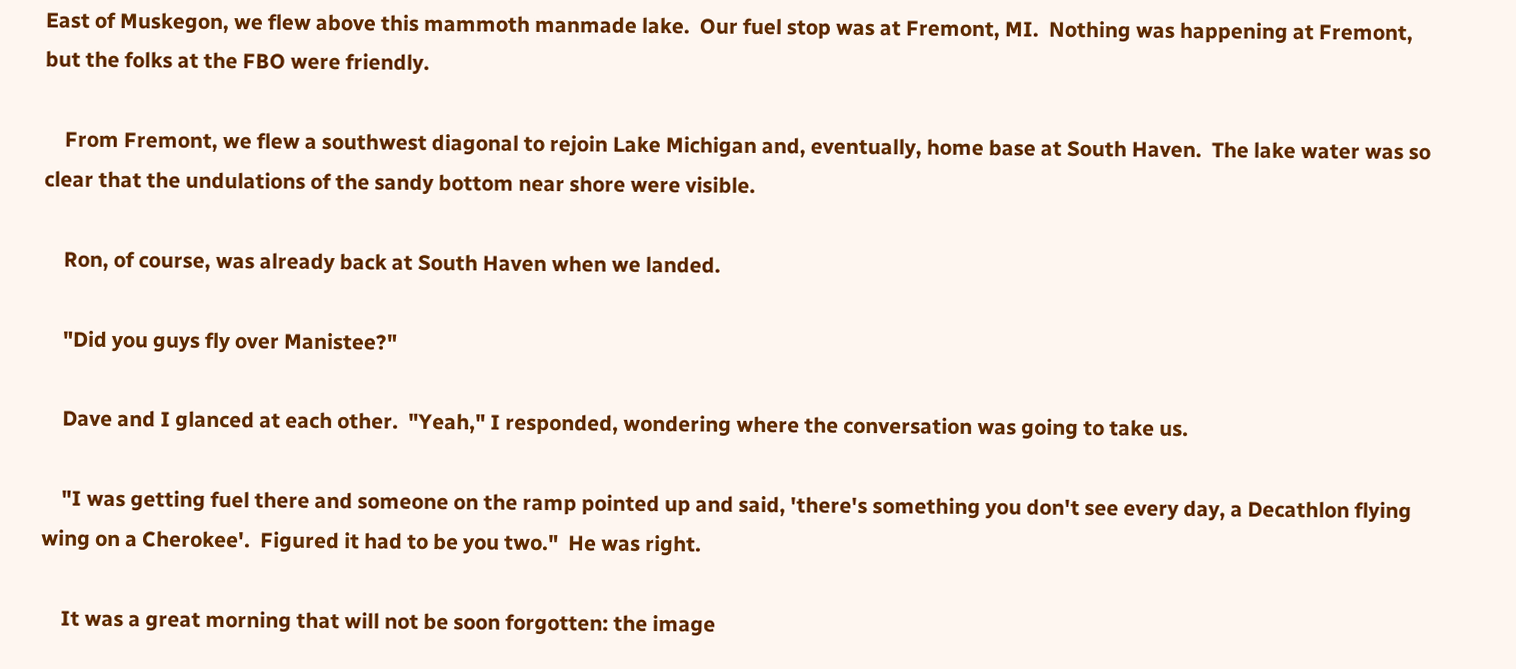East of Muskegon, we flew above this mammoth manmade lake.  Our fuel stop was at Fremont, MI.  Nothing was happening at Fremont, but the folks at the FBO were friendly.

    From Fremont, we flew a southwest diagonal to rejoin Lake Michigan and, eventually, home base at South Haven.  The lake water was so clear that the undulations of the sandy bottom near shore were visible.

    Ron, of course, was already back at South Haven when we landed.

    "Did you guys fly over Manistee?"

    Dave and I glanced at each other.  "Yeah," I responded, wondering where the conversation was going to take us.

    "I was getting fuel there and someone on the ramp pointed up and said, 'there's something you don't see every day, a Decathlon flying wing on a Cherokee'.  Figured it had to be you two."  He was right.

    It was a great morning that will not be soon forgotten: the image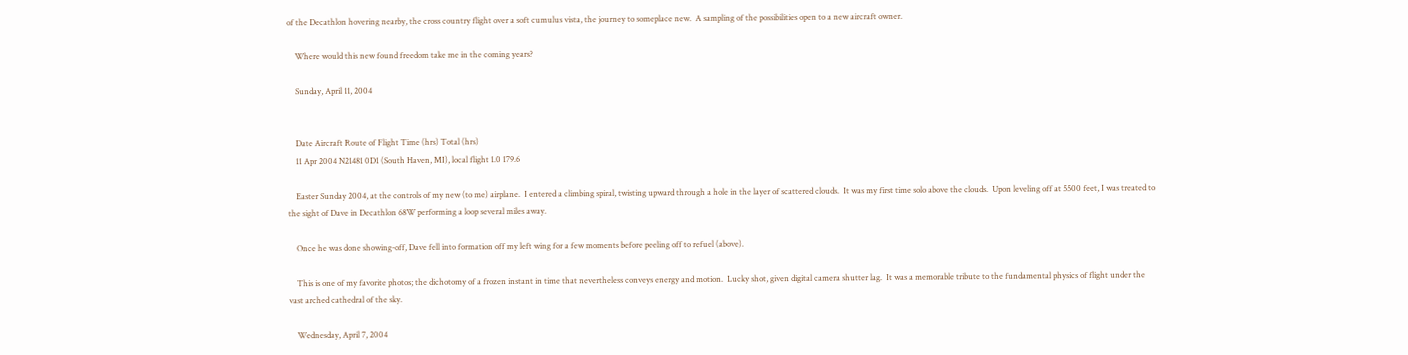of the Decathlon hovering nearby, the cross country flight over a soft cumulus vista, the journey to someplace new.  A sampling of the possibilities open to a new aircraft owner.

    Where would this new found freedom take me in the coming years?

    Sunday, April 11, 2004


    Date Aircraft Route of Flight Time (hrs) Total (hrs)
    11 Apr 2004 N21481 0D1 (South Haven, MI), local flight 1.0 179.6

    Easter Sunday 2004, at the controls of my new (to me) airplane.  I entered a climbing spiral, twisting upward through a hole in the layer of scattered clouds.  It was my first time solo above the clouds.  Upon leveling off at 5500 feet, I was treated to the sight of Dave in Decathlon 68W performing a loop several miles away.

    Once he was done showing-off, Dave fell into formation off my left wing for a few moments before peeling off to refuel (above).

    This is one of my favorite photos; the dichotomy of a frozen instant in time that nevertheless conveys energy and motion.  Lucky shot, given digital camera shutter lag.  It was a memorable tribute to the fundamental physics of flight under the vast arched cathedral of the sky.

    Wednesday, April 7, 2004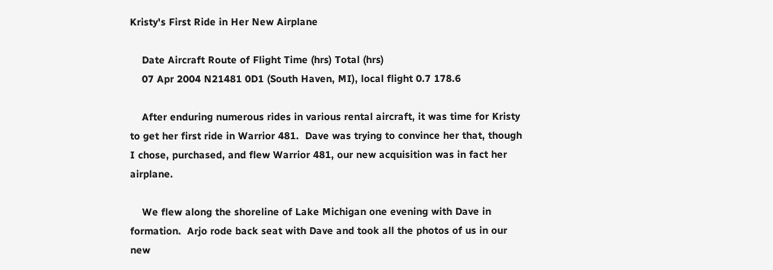Kristy's First Ride in Her New Airplane

    Date Aircraft Route of Flight Time (hrs) Total (hrs)
    07 Apr 2004 N21481 0D1 (South Haven, MI), local flight 0.7 178.6

    After enduring numerous rides in various rental aircraft, it was time for Kristy to get her first ride in Warrior 481.  Dave was trying to convince her that, though I chose, purchased, and flew Warrior 481, our new acquisition was in fact her airplane.

    We flew along the shoreline of Lake Michigan one evening with Dave in formation.  Arjo rode back seat with Dave and took all the photos of us in our new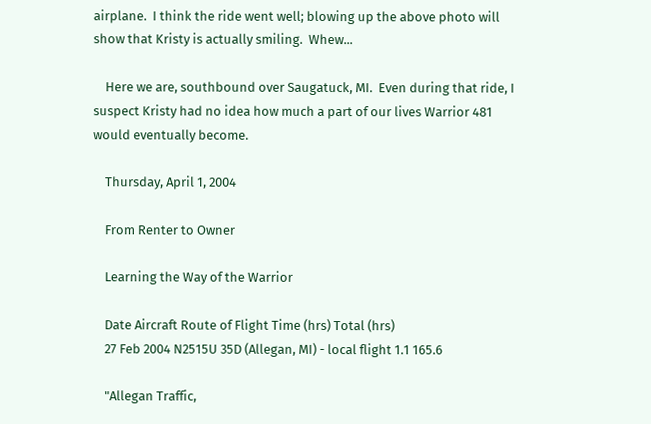airplane.  I think the ride went well; blowing up the above photo will show that Kristy is actually smiling.  Whew...

    Here we are, southbound over Saugatuck, MI.  Even during that ride, I suspect Kristy had no idea how much a part of our lives Warrior 481 would eventually become.

    Thursday, April 1, 2004

    From Renter to Owner

    Learning the Way of the Warrior

    Date Aircraft Route of Flight Time (hrs) Total (hrs)
    27 Feb 2004 N2515U 35D (Allegan, MI) - local flight 1.1 165.6

    "Allegan Traffic,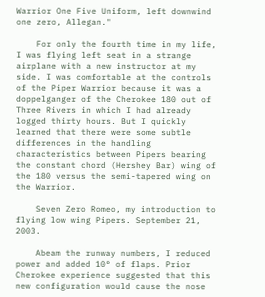Warrior One Five Uniform, left downwind one zero, Allegan."

    For only the fourth time in my life, I was flying left seat in a strange airplane with a new instructor at my side. I was comfortable at the controls of the Piper Warrior because it was a doppelganger of the Cherokee 180 out of Three Rivers in which I had already logged thirty hours. But I quickly learned that there were some subtle differences in the handling characteristics between Pipers bearing the constant chord (Hershey Bar) wing of the 180 versus the semi-tapered wing on the Warrior.

    Seven Zero Romeo, my introduction to flying low wing Pipers. September 21, 2003.

    Abeam the runway numbers, I reduced power and added 10° of flaps. Prior Cherokee experience suggested that this new configuration would cause the nose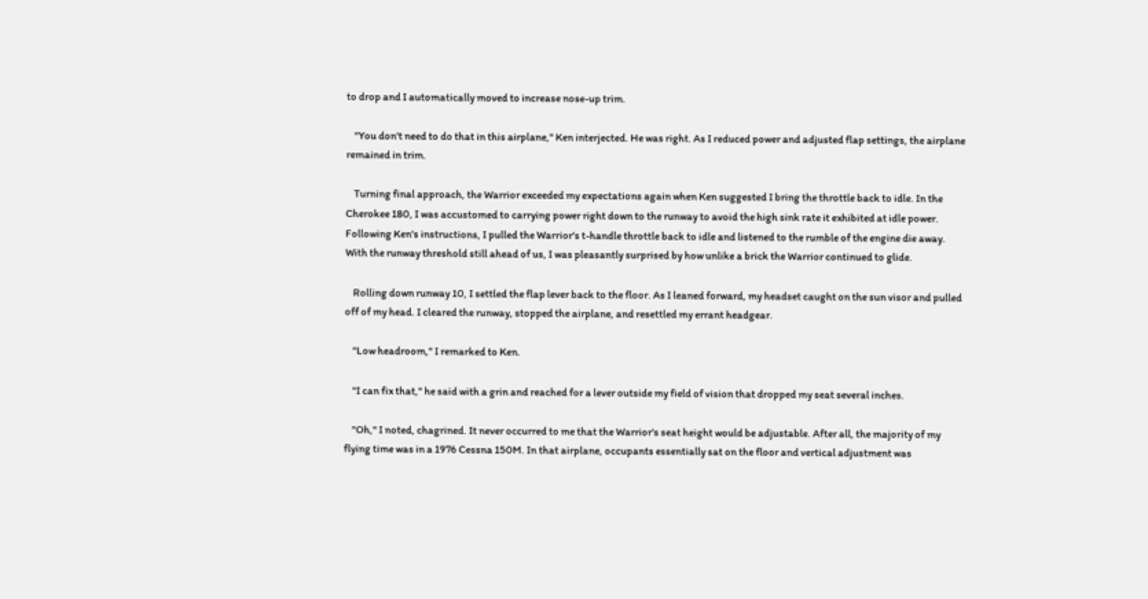to drop and I automatically moved to increase nose-up trim.

    "You don't need to do that in this airplane," Ken interjected. He was right. As I reduced power and adjusted flap settings, the airplane remained in trim.

    Turning final approach, the Warrior exceeded my expectations again when Ken suggested I bring the throttle back to idle. In the Cherokee 180, I was accustomed to carrying power right down to the runway to avoid the high sink rate it exhibited at idle power. Following Ken's instructions, I pulled the Warrior's t-handle throttle back to idle and listened to the rumble of the engine die away. With the runway threshold still ahead of us, I was pleasantly surprised by how unlike a brick the Warrior continued to glide.

    Rolling down runway 10, I settled the flap lever back to the floor. As I leaned forward, my headset caught on the sun visor and pulled off of my head. I cleared the runway, stopped the airplane, and resettled my errant headgear.

    "Low headroom," I remarked to Ken.

    "I can fix that," he said with a grin and reached for a lever outside my field of vision that dropped my seat several inches.

    "Oh," I noted, chagrined. It never occurred to me that the Warrior's seat height would be adjustable. After all, the majority of my flying time was in a 1976 Cessna 150M. In that airplane, occupants essentially sat on the floor and vertical adjustment was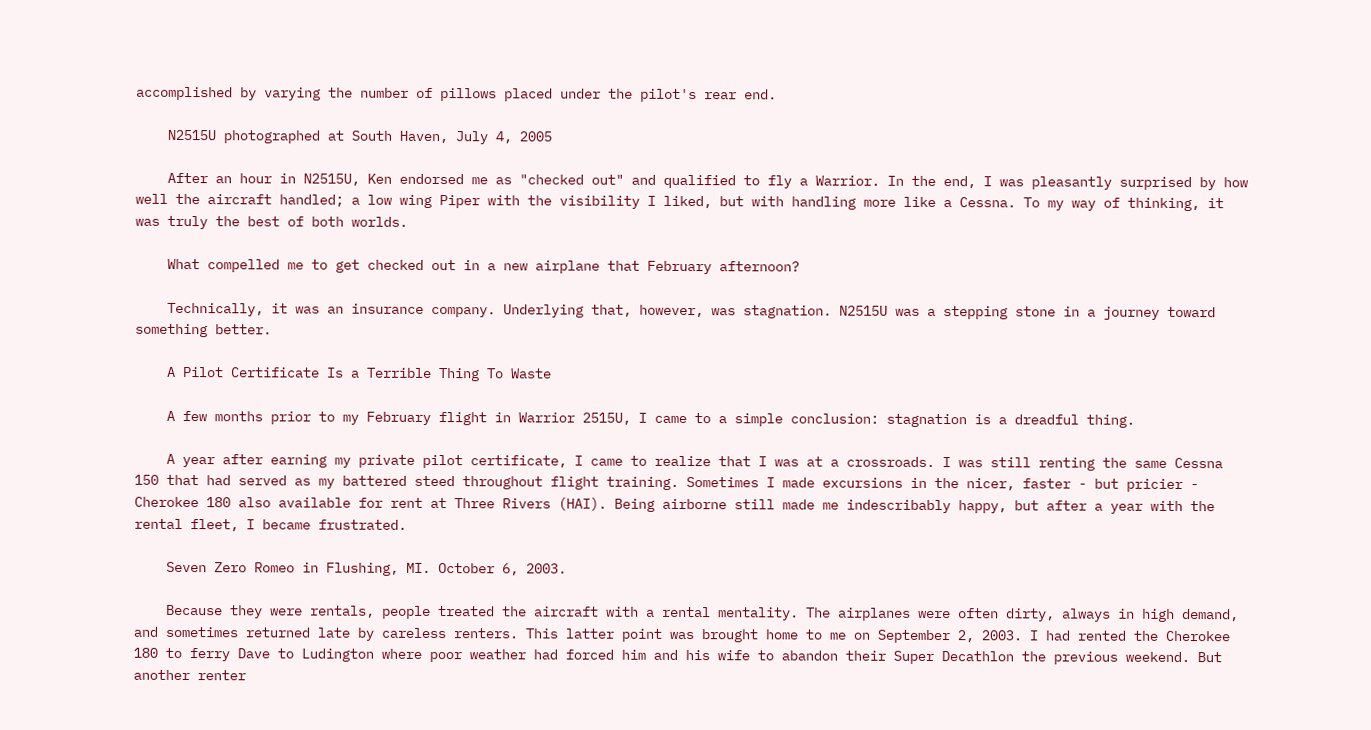accomplished by varying the number of pillows placed under the pilot's rear end.

    N2515U photographed at South Haven, July 4, 2005

    After an hour in N2515U, Ken endorsed me as "checked out" and qualified to fly a Warrior. In the end, I was pleasantly surprised by how well the aircraft handled; a low wing Piper with the visibility I liked, but with handling more like a Cessna. To my way of thinking, it was truly the best of both worlds.

    What compelled me to get checked out in a new airplane that February afternoon?

    Technically, it was an insurance company. Underlying that, however, was stagnation. N2515U was a stepping stone in a journey toward something better.

    A Pilot Certificate Is a Terrible Thing To Waste

    A few months prior to my February flight in Warrior 2515U, I came to a simple conclusion: stagnation is a dreadful thing.

    A year after earning my private pilot certificate, I came to realize that I was at a crossroads. I was still renting the same Cessna 150 that had served as my battered steed throughout flight training. Sometimes I made excursions in the nicer, faster - but pricier - Cherokee 180 also available for rent at Three Rivers (HAI). Being airborne still made me indescribably happy, but after a year with the rental fleet, I became frustrated.

    Seven Zero Romeo in Flushing, MI. October 6, 2003.

    Because they were rentals, people treated the aircraft with a rental mentality. The airplanes were often dirty, always in high demand, and sometimes returned late by careless renters. This latter point was brought home to me on September 2, 2003. I had rented the Cherokee 180 to ferry Dave to Ludington where poor weather had forced him and his wife to abandon their Super Decathlon the previous weekend. But another renter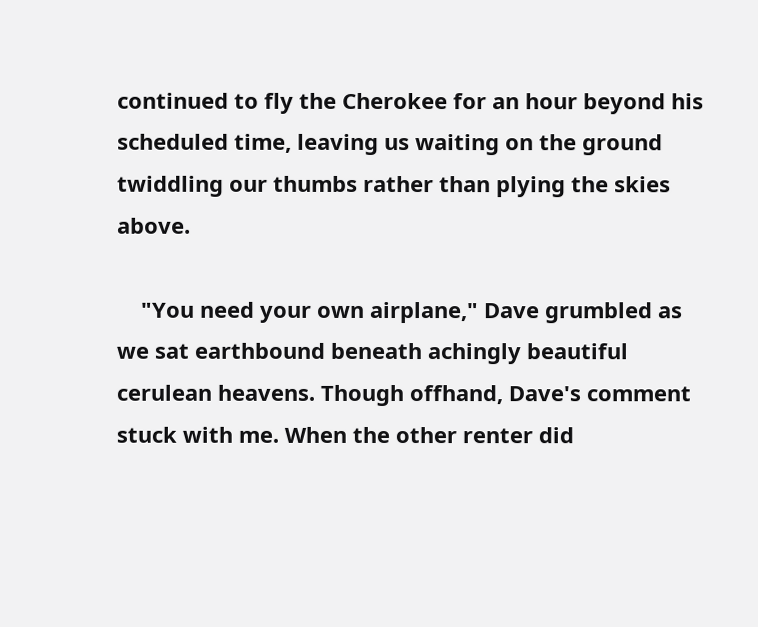continued to fly the Cherokee for an hour beyond his scheduled time, leaving us waiting on the ground twiddling our thumbs rather than plying the skies above.

    "You need your own airplane," Dave grumbled as we sat earthbound beneath achingly beautiful cerulean heavens. Though offhand, Dave's comment stuck with me. When the other renter did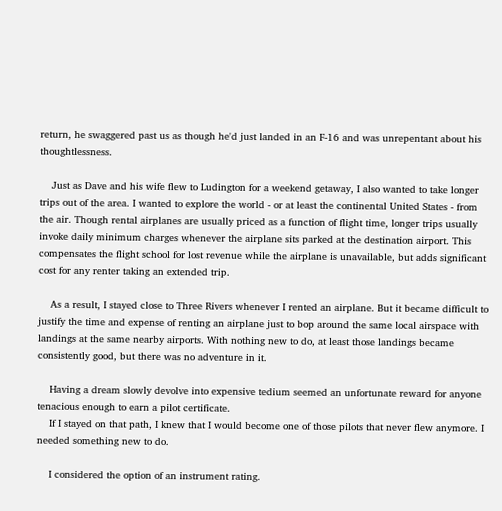return, he swaggered past us as though he'd just landed in an F-16 and was unrepentant about his thoughtlessness.

    Just as Dave and his wife flew to Ludington for a weekend getaway, I also wanted to take longer trips out of the area. I wanted to explore the world - or at least the continental United States - from the air. Though rental airplanes are usually priced as a function of flight time, longer trips usually invoke daily minimum charges whenever the airplane sits parked at the destination airport. This compensates the flight school for lost revenue while the airplane is unavailable, but adds significant cost for any renter taking an extended trip.

    As a result, I stayed close to Three Rivers whenever I rented an airplane. But it became difficult to justify the time and expense of renting an airplane just to bop around the same local airspace with landings at the same nearby airports. With nothing new to do, at least those landings became consistently good, but there was no adventure in it.

    Having a dream slowly devolve into expensive tedium seemed an unfortunate reward for anyone tenacious enough to earn a pilot certificate.
    If I stayed on that path, I knew that I would become one of those pilots that never flew anymore. I needed something new to do.

    I considered the option of an instrument rating.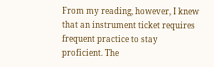From my reading, however, I knew that an instrument ticket requires frequent practice to stay proficient. The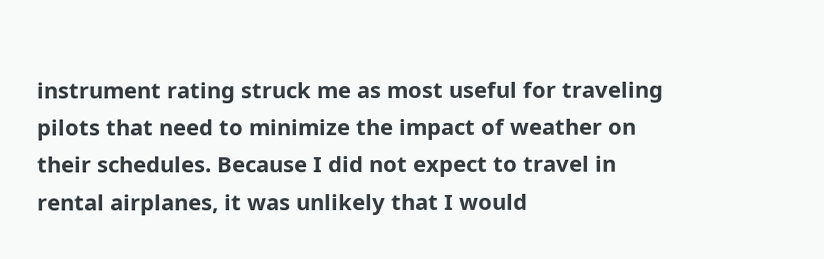instrument rating struck me as most useful for traveling pilots that need to minimize the impact of weather on their schedules. Because I did not expect to travel in rental airplanes, it was unlikely that I would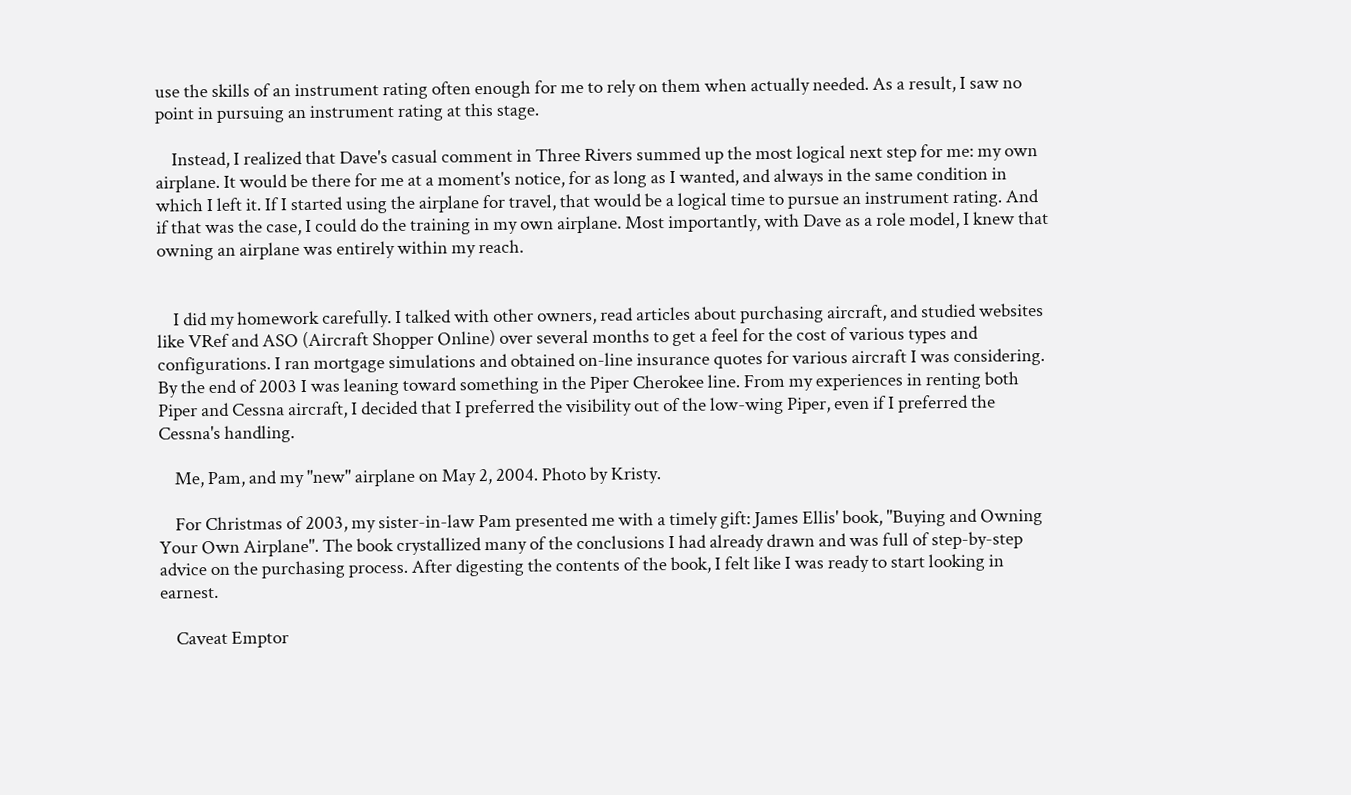use the skills of an instrument rating often enough for me to rely on them when actually needed. As a result, I saw no point in pursuing an instrument rating at this stage.

    Instead, I realized that Dave's casual comment in Three Rivers summed up the most logical next step for me: my own airplane. It would be there for me at a moment's notice, for as long as I wanted, and always in the same condition in which I left it. If I started using the airplane for travel, that would be a logical time to pursue an instrument rating. And if that was the case, I could do the training in my own airplane. Most importantly, with Dave as a role model, I knew that owning an airplane was entirely within my reach.


    I did my homework carefully. I talked with other owners, read articles about purchasing aircraft, and studied websites like VRef and ASO (Aircraft Shopper Online) over several months to get a feel for the cost of various types and configurations. I ran mortgage simulations and obtained on-line insurance quotes for various aircraft I was considering. By the end of 2003 I was leaning toward something in the Piper Cherokee line. From my experiences in renting both Piper and Cessna aircraft, I decided that I preferred the visibility out of the low-wing Piper, even if I preferred the Cessna's handling.

    Me, Pam, and my "new" airplane on May 2, 2004. Photo by Kristy.

    For Christmas of 2003, my sister-in-law Pam presented me with a timely gift: James Ellis' book, "Buying and Owning Your Own Airplane". The book crystallized many of the conclusions I had already drawn and was full of step-by-step advice on the purchasing process. After digesting the contents of the book, I felt like I was ready to start looking in earnest.

    Caveat Emptor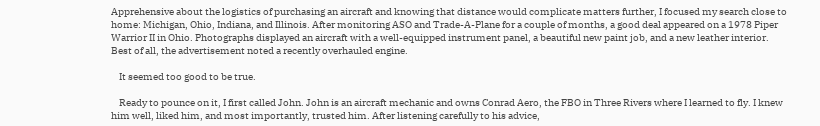Apprehensive about the logistics of purchasing an aircraft and knowing that distance would complicate matters further, I focused my search close to home: Michigan, Ohio, Indiana, and Illinois. After monitoring ASO and Trade-A-Plane for a couple of months, a good deal appeared on a 1978 Piper Warrior II in Ohio. Photographs displayed an aircraft with a well-equipped instrument panel, a beautiful new paint job, and a new leather interior. Best of all, the advertisement noted a recently overhauled engine.

    It seemed too good to be true.

    Ready to pounce on it, I first called John. John is an aircraft mechanic and owns Conrad Aero, the FBO in Three Rivers where I learned to fly. I knew him well, liked him, and most importantly, trusted him. After listening carefully to his advice,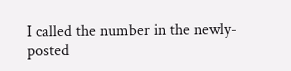I called the number in the newly-posted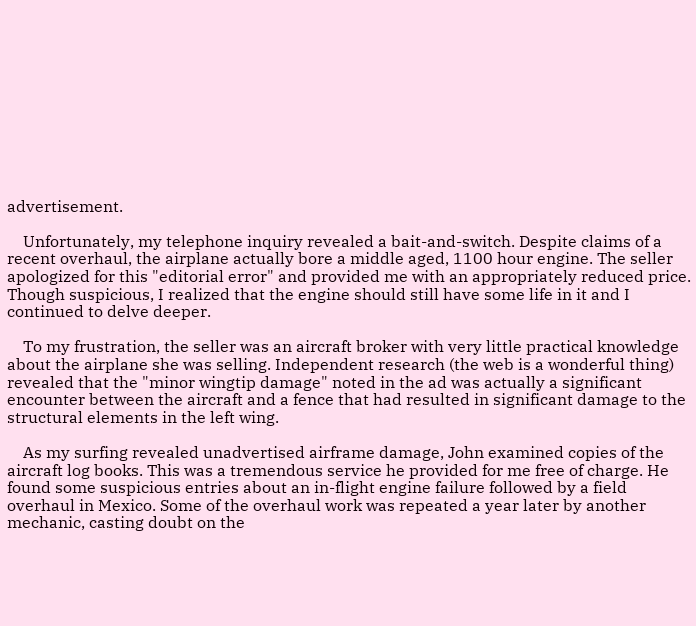advertisement.

    Unfortunately, my telephone inquiry revealed a bait-and-switch. Despite claims of a recent overhaul, the airplane actually bore a middle aged, 1100 hour engine. The seller apologized for this "editorial error" and provided me with an appropriately reduced price. Though suspicious, I realized that the engine should still have some life in it and I continued to delve deeper.

    To my frustration, the seller was an aircraft broker with very little practical knowledge about the airplane she was selling. Independent research (the web is a wonderful thing) revealed that the "minor wingtip damage" noted in the ad was actually a significant encounter between the aircraft and a fence that had resulted in significant damage to the structural elements in the left wing.

    As my surfing revealed unadvertised airframe damage, John examined copies of the aircraft log books. This was a tremendous service he provided for me free of charge. He found some suspicious entries about an in-flight engine failure followed by a field overhaul in Mexico. Some of the overhaul work was repeated a year later by another mechanic, casting doubt on the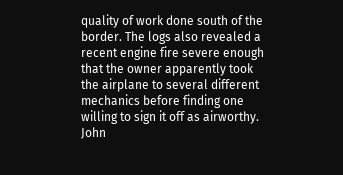quality of work done south of the border. The logs also revealed a recent engine fire severe enough that the owner apparently took the airplane to several different mechanics before finding one willing to sign it off as airworthy. John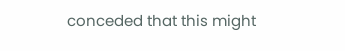conceded that this might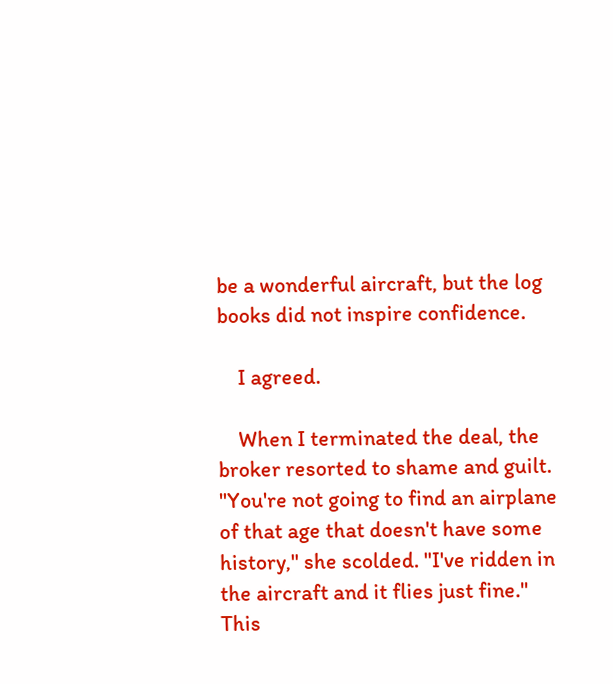be a wonderful aircraft, but the log books did not inspire confidence.

    I agreed.

    When I terminated the deal, the broker resorted to shame and guilt. "You're not going to find an airplane of that age that doesn't have some history," she scolded. "I've ridden in the aircraft and it flies just fine." This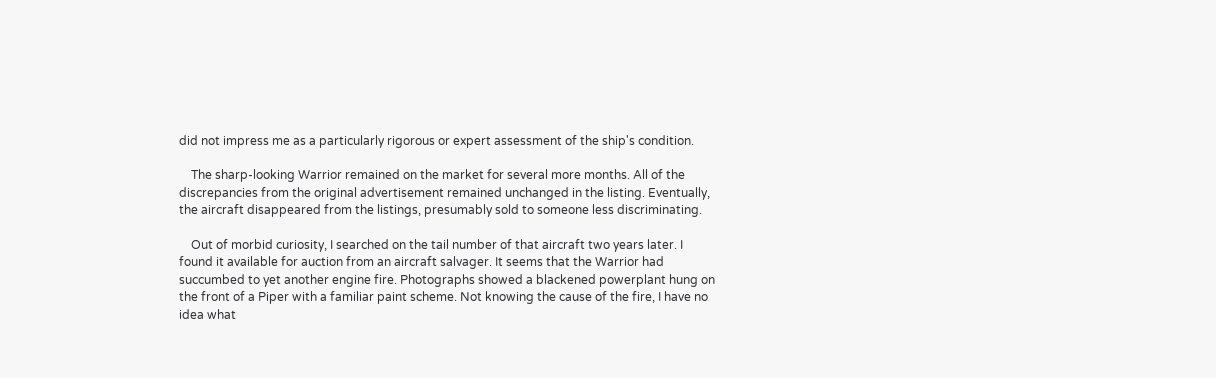did not impress me as a particularly rigorous or expert assessment of the ship's condition.

    The sharp-looking Warrior remained on the market for several more months. All of the discrepancies from the original advertisement remained unchanged in the listing. Eventually, the aircraft disappeared from the listings, presumably sold to someone less discriminating.

    Out of morbid curiosity, I searched on the tail number of that aircraft two years later. I found it available for auction from an aircraft salvager. It seems that the Warrior had succumbed to yet another engine fire. Photographs showed a blackened powerplant hung on the front of a Piper with a familiar paint scheme. Not knowing the cause of the fire, I have no idea what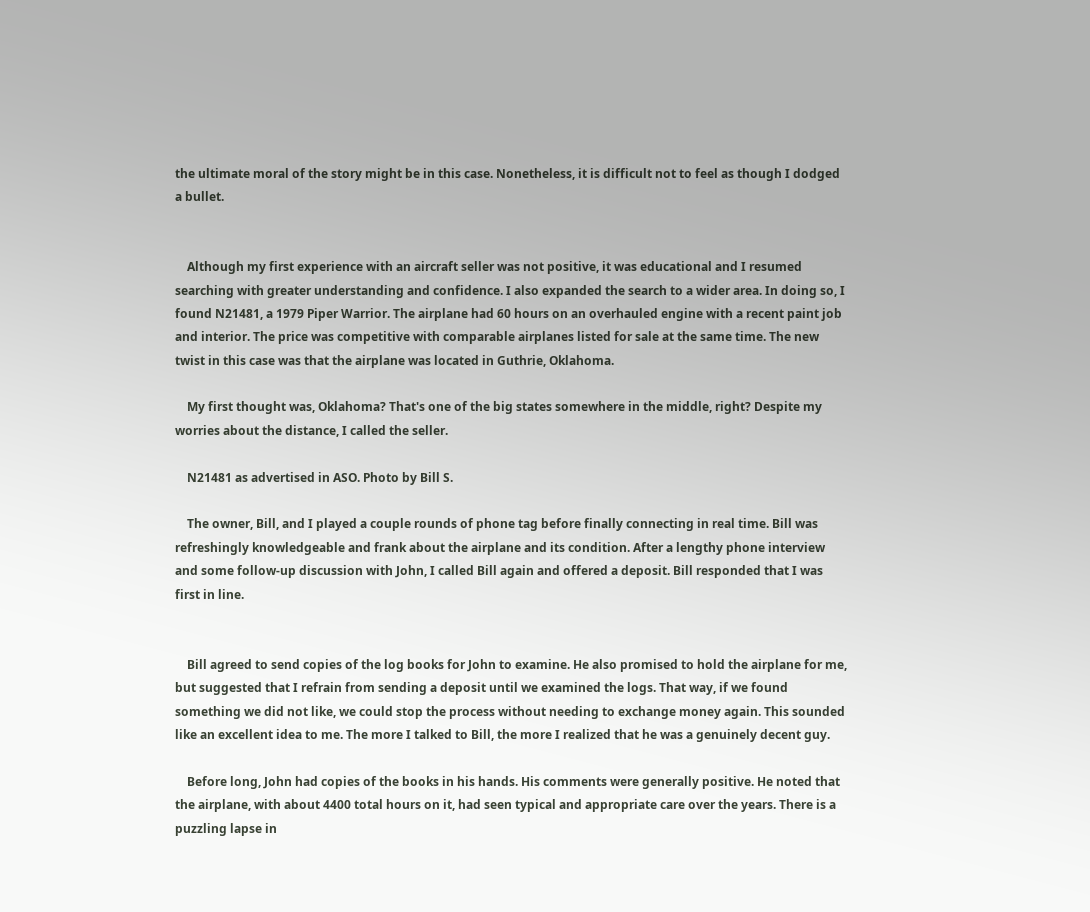the ultimate moral of the story might be in this case. Nonetheless, it is difficult not to feel as though I dodged a bullet.


    Although my first experience with an aircraft seller was not positive, it was educational and I resumed searching with greater understanding and confidence. I also expanded the search to a wider area. In doing so, I found N21481, a 1979 Piper Warrior. The airplane had 60 hours on an overhauled engine with a recent paint job and interior. The price was competitive with comparable airplanes listed for sale at the same time. The new twist in this case was that the airplane was located in Guthrie, Oklahoma.

    My first thought was, Oklahoma? That's one of the big states somewhere in the middle, right? Despite my worries about the distance, I called the seller.

    N21481 as advertised in ASO. Photo by Bill S.

    The owner, Bill, and I played a couple rounds of phone tag before finally connecting in real time. Bill was refreshingly knowledgeable and frank about the airplane and its condition. After a lengthy phone interview and some follow-up discussion with John, I called Bill again and offered a deposit. Bill responded that I was first in line.


    Bill agreed to send copies of the log books for John to examine. He also promised to hold the airplane for me, but suggested that I refrain from sending a deposit until we examined the logs. That way, if we found something we did not like, we could stop the process without needing to exchange money again. This sounded like an excellent idea to me. The more I talked to Bill, the more I realized that he was a genuinely decent guy.

    Before long, John had copies of the books in his hands. His comments were generally positive. He noted that the airplane, with about 4400 total hours on it, had seen typical and appropriate care over the years. There is a puzzling lapse in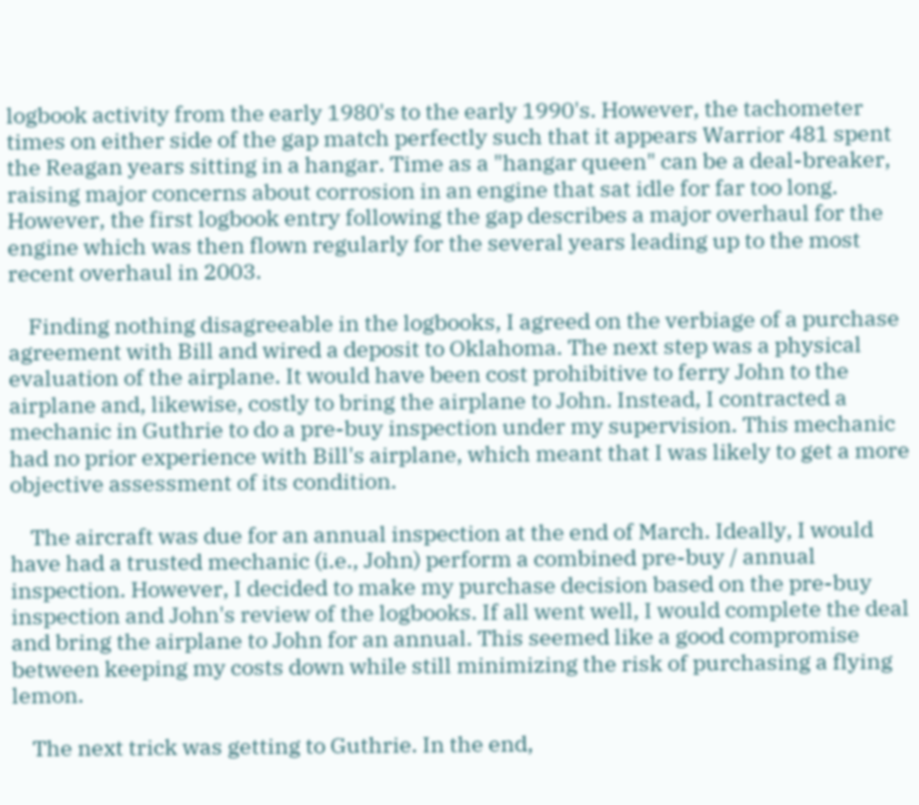logbook activity from the early 1980's to the early 1990's. However, the tachometer times on either side of the gap match perfectly such that it appears Warrior 481 spent the Reagan years sitting in a hangar. Time as a "hangar queen" can be a deal-breaker, raising major concerns about corrosion in an engine that sat idle for far too long. However, the first logbook entry following the gap describes a major overhaul for the engine which was then flown regularly for the several years leading up to the most recent overhaul in 2003.

    Finding nothing disagreeable in the logbooks, I agreed on the verbiage of a purchase agreement with Bill and wired a deposit to Oklahoma. The next step was a physical evaluation of the airplane. It would have been cost prohibitive to ferry John to the airplane and, likewise, costly to bring the airplane to John. Instead, I contracted a mechanic in Guthrie to do a pre-buy inspection under my supervision. This mechanic had no prior experience with Bill's airplane, which meant that I was likely to get a more objective assessment of its condition.

    The aircraft was due for an annual inspection at the end of March. Ideally, I would have had a trusted mechanic (i.e., John) perform a combined pre-buy / annual inspection. However, I decided to make my purchase decision based on the pre-buy inspection and John's review of the logbooks. If all went well, I would complete the deal and bring the airplane to John for an annual. This seemed like a good compromise between keeping my costs down while still minimizing the risk of purchasing a flying lemon.

    The next trick was getting to Guthrie. In the end,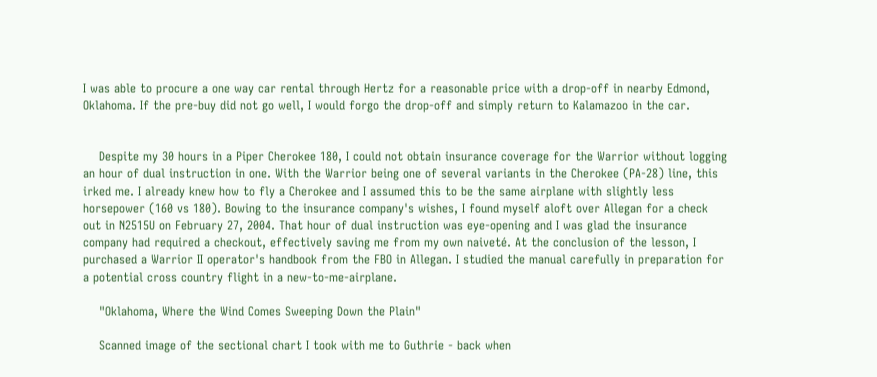I was able to procure a one way car rental through Hertz for a reasonable price with a drop-off in nearby Edmond, Oklahoma. If the pre-buy did not go well, I would forgo the drop-off and simply return to Kalamazoo in the car.


    Despite my 30 hours in a Piper Cherokee 180, I could not obtain insurance coverage for the Warrior without logging an hour of dual instruction in one. With the Warrior being one of several variants in the Cherokee (PA-28) line, this irked me. I already knew how to fly a Cherokee and I assumed this to be the same airplane with slightly less horsepower (160 vs 180). Bowing to the insurance company's wishes, I found myself aloft over Allegan for a check out in N2515U on February 27, 2004. That hour of dual instruction was eye-opening and I was glad the insurance company had required a checkout, effectively saving me from my own naiveté. At the conclusion of the lesson, I purchased a Warrior II operator's handbook from the FBO in Allegan. I studied the manual carefully in preparation for a potential cross country flight in a new-to-me-airplane.

    "Oklahoma, Where the Wind Comes Sweeping Down the Plain"

    Scanned image of the sectional chart I took with me to Guthrie - back when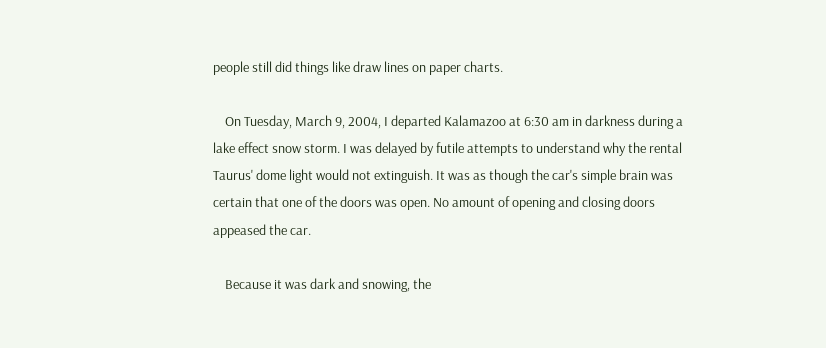people still did things like draw lines on paper charts.

    On Tuesday, March 9, 2004, I departed Kalamazoo at 6:30 am in darkness during a lake effect snow storm. I was delayed by futile attempts to understand why the rental Taurus' dome light would not extinguish. It was as though the car's simple brain was certain that one of the doors was open. No amount of opening and closing doors appeased the car.

    Because it was dark and snowing, the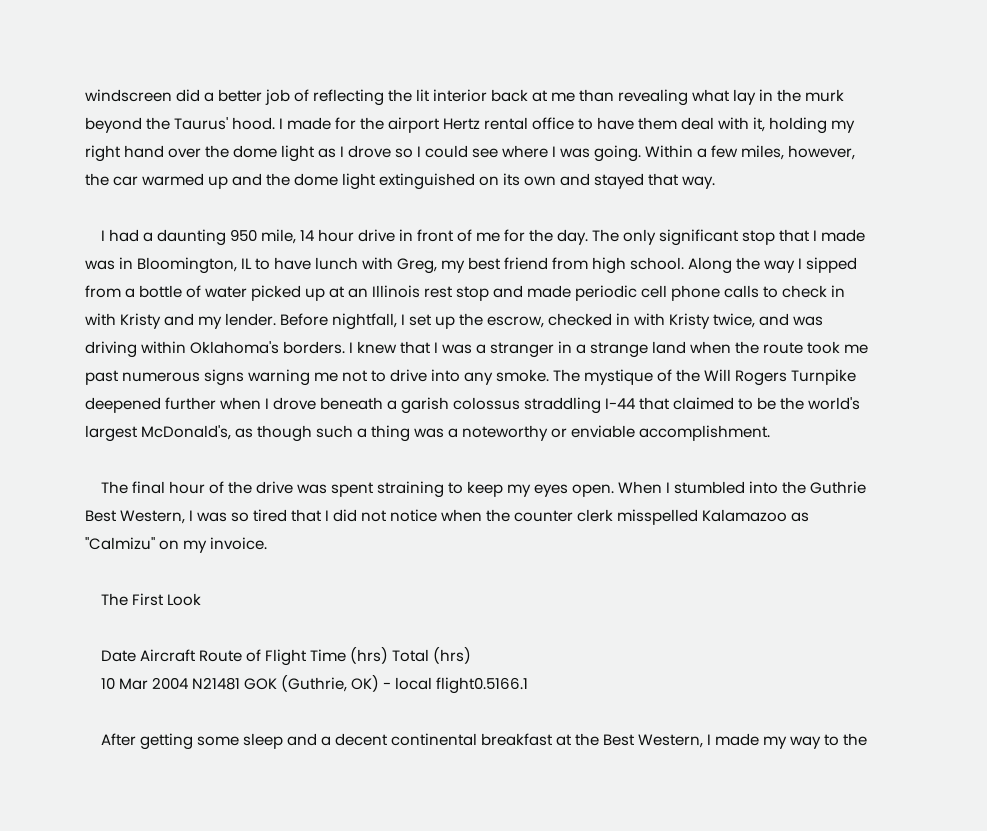windscreen did a better job of reflecting the lit interior back at me than revealing what lay in the murk beyond the Taurus' hood. I made for the airport Hertz rental office to have them deal with it, holding my right hand over the dome light as I drove so I could see where I was going. Within a few miles, however, the car warmed up and the dome light extinguished on its own and stayed that way.

    I had a daunting 950 mile, 14 hour drive in front of me for the day. The only significant stop that I made was in Bloomington, IL to have lunch with Greg, my best friend from high school. Along the way I sipped from a bottle of water picked up at an Illinois rest stop and made periodic cell phone calls to check in with Kristy and my lender. Before nightfall, I set up the escrow, checked in with Kristy twice, and was driving within Oklahoma's borders. I knew that I was a stranger in a strange land when the route took me past numerous signs warning me not to drive into any smoke. The mystique of the Will Rogers Turnpike deepened further when I drove beneath a garish colossus straddling I-44 that claimed to be the world's largest McDonald's, as though such a thing was a noteworthy or enviable accomplishment.

    The final hour of the drive was spent straining to keep my eyes open. When I stumbled into the Guthrie Best Western, I was so tired that I did not notice when the counter clerk misspelled Kalamazoo as "Calmizu" on my invoice.

    The First Look

    Date Aircraft Route of Flight Time (hrs) Total (hrs)
    10 Mar 2004 N21481 GOK (Guthrie, OK) - local flight0.5166.1

    After getting some sleep and a decent continental breakfast at the Best Western, I made my way to the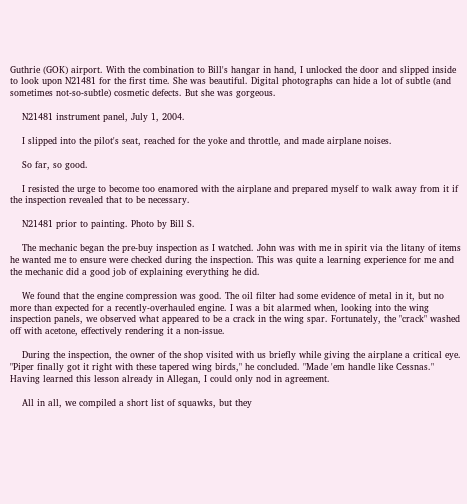Guthrie (GOK) airport. With the combination to Bill's hangar in hand, I unlocked the door and slipped inside to look upon N21481 for the first time. She was beautiful. Digital photographs can hide a lot of subtle (and sometimes not-so-subtle) cosmetic defects. But she was gorgeous.

    N21481 instrument panel, July 1, 2004.

    I slipped into the pilot's seat, reached for the yoke and throttle, and made airplane noises.

    So far, so good.

    I resisted the urge to become too enamored with the airplane and prepared myself to walk away from it if the inspection revealed that to be necessary.

    N21481 prior to painting. Photo by Bill S.

    The mechanic began the pre-buy inspection as I watched. John was with me in spirit via the litany of items he wanted me to ensure were checked during the inspection. This was quite a learning experience for me and the mechanic did a good job of explaining everything he did.

    We found that the engine compression was good. The oil filter had some evidence of metal in it, but no more than expected for a recently-overhauled engine. I was a bit alarmed when, looking into the wing inspection panels, we observed what appeared to be a crack in the wing spar. Fortunately, the "crack" washed off with acetone, effectively rendering it a non-issue.

    During the inspection, the owner of the shop visited with us briefly while giving the airplane a critical eye. "Piper finally got it right with these tapered wing birds," he concluded. "Made 'em handle like Cessnas." Having learned this lesson already in Allegan, I could only nod in agreement.

    All in all, we compiled a short list of squawks, but they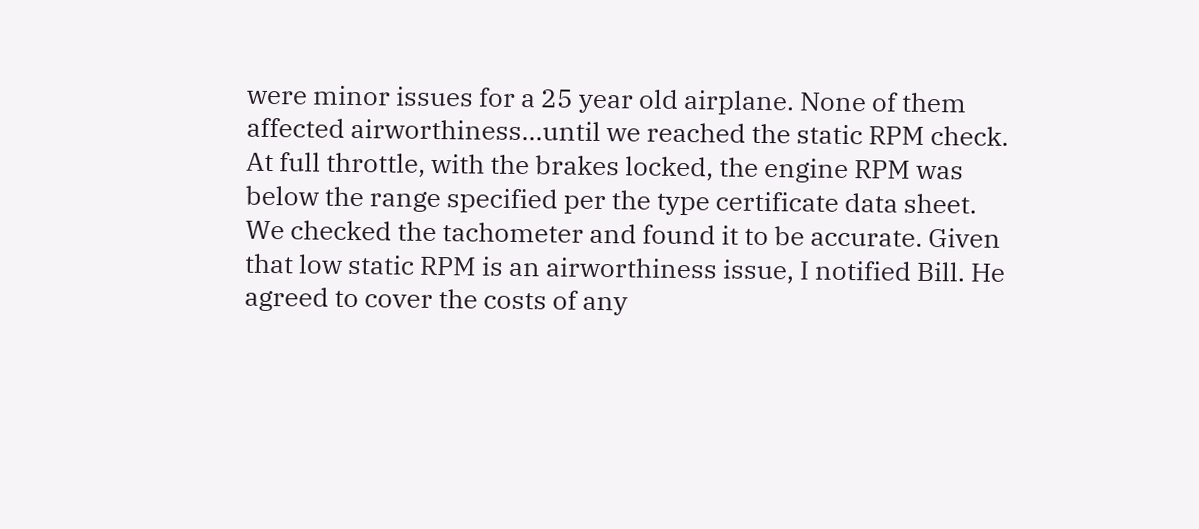were minor issues for a 25 year old airplane. None of them affected airworthiness...until we reached the static RPM check. At full throttle, with the brakes locked, the engine RPM was below the range specified per the type certificate data sheet. We checked the tachometer and found it to be accurate. Given that low static RPM is an airworthiness issue, I notified Bill. He agreed to cover the costs of any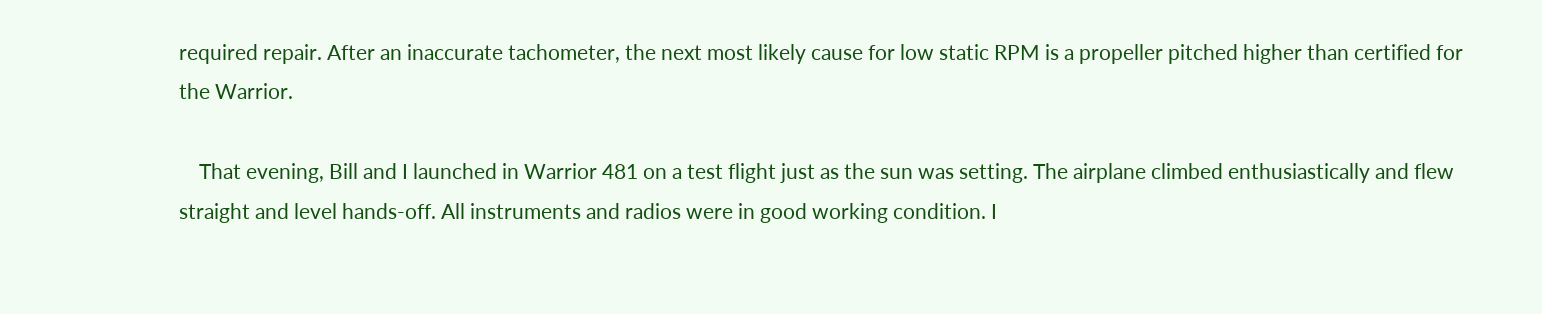required repair. After an inaccurate tachometer, the next most likely cause for low static RPM is a propeller pitched higher than certified for the Warrior.

    That evening, Bill and I launched in Warrior 481 on a test flight just as the sun was setting. The airplane climbed enthusiastically and flew straight and level hands-off. All instruments and radios were in good working condition. I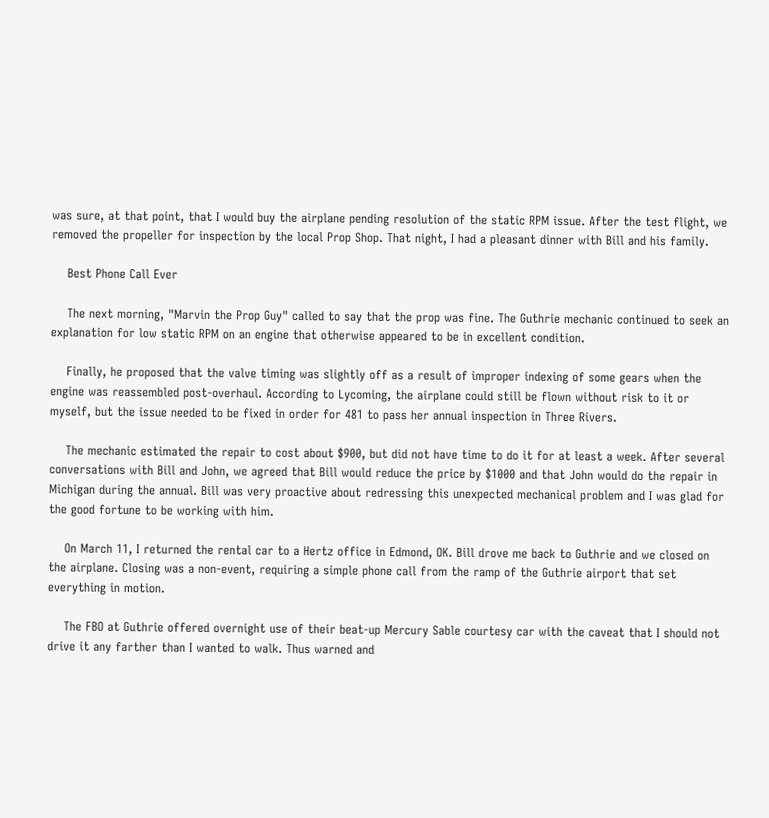was sure, at that point, that I would buy the airplane pending resolution of the static RPM issue. After the test flight, we removed the propeller for inspection by the local Prop Shop. That night, I had a pleasant dinner with Bill and his family.

    Best Phone Call Ever

    The next morning, "Marvin the Prop Guy" called to say that the prop was fine. The Guthrie mechanic continued to seek an explanation for low static RPM on an engine that otherwise appeared to be in excellent condition.

    Finally, he proposed that the valve timing was slightly off as a result of improper indexing of some gears when the engine was reassembled post-overhaul. According to Lycoming, the airplane could still be flown without risk to it or myself, but the issue needed to be fixed in order for 481 to pass her annual inspection in Three Rivers.

    The mechanic estimated the repair to cost about $900, but did not have time to do it for at least a week. After several conversations with Bill and John, we agreed that Bill would reduce the price by $1000 and that John would do the repair in Michigan during the annual. Bill was very proactive about redressing this unexpected mechanical problem and I was glad for the good fortune to be working with him.

    On March 11, I returned the rental car to a Hertz office in Edmond, OK. Bill drove me back to Guthrie and we closed on the airplane. Closing was a non-event, requiring a simple phone call from the ramp of the Guthrie airport that set everything in motion.

    The FBO at Guthrie offered overnight use of their beat-up Mercury Sable courtesy car with the caveat that I should not drive it any farther than I wanted to walk. Thus warned and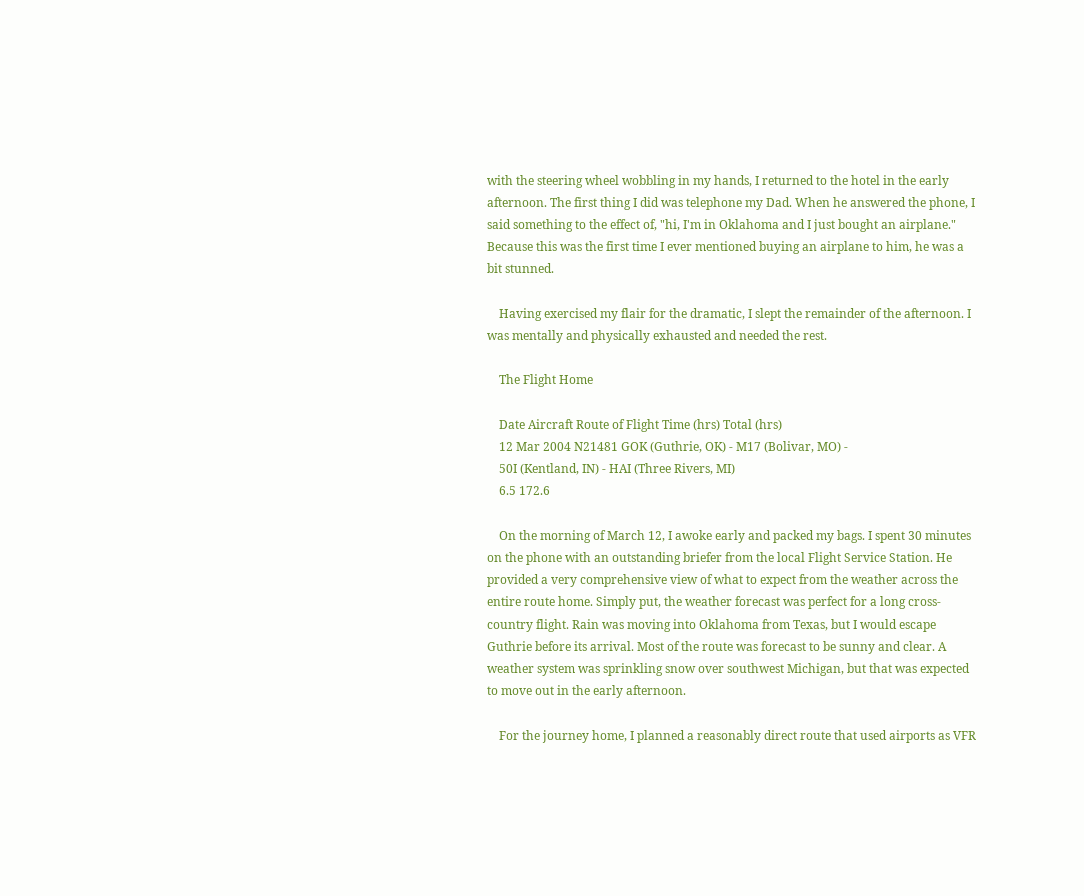with the steering wheel wobbling in my hands, I returned to the hotel in the early afternoon. The first thing I did was telephone my Dad. When he answered the phone, I said something to the effect of, "hi, I'm in Oklahoma and I just bought an airplane." Because this was the first time I ever mentioned buying an airplane to him, he was a bit stunned.

    Having exercised my flair for the dramatic, I slept the remainder of the afternoon. I was mentally and physically exhausted and needed the rest.

    The Flight Home

    Date Aircraft Route of Flight Time (hrs) Total (hrs)
    12 Mar 2004 N21481 GOK (Guthrie, OK) - M17 (Bolivar, MO) -
    50I (Kentland, IN) - HAI (Three Rivers, MI)
    6.5 172.6

    On the morning of March 12, I awoke early and packed my bags. I spent 30 minutes on the phone with an outstanding briefer from the local Flight Service Station. He provided a very comprehensive view of what to expect from the weather across the entire route home. Simply put, the weather forecast was perfect for a long cross-country flight. Rain was moving into Oklahoma from Texas, but I would escape Guthrie before its arrival. Most of the route was forecast to be sunny and clear. A weather system was sprinkling snow over southwest Michigan, but that was expected to move out in the early afternoon.

    For the journey home, I planned a reasonably direct route that used airports as VFR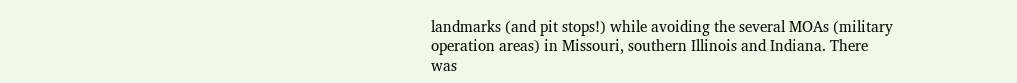landmarks (and pit stops!) while avoiding the several MOAs (military operation areas) in Missouri, southern Illinois and Indiana. There was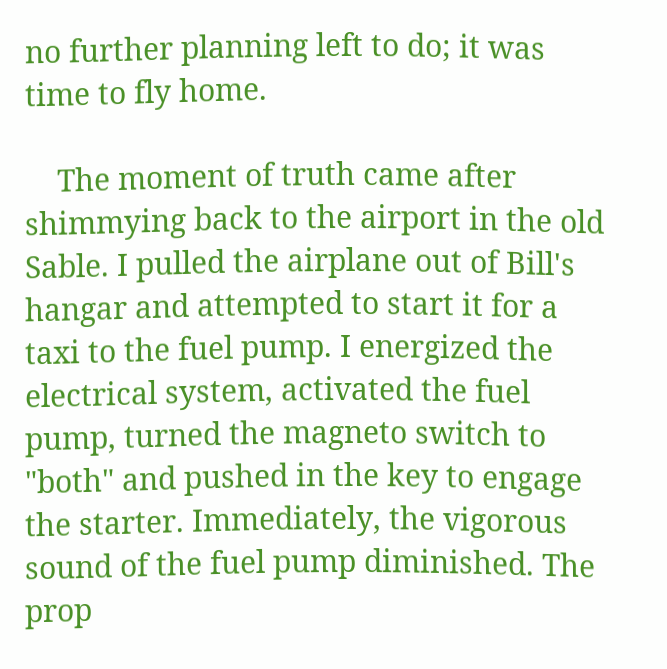no further planning left to do; it was time to fly home.

    The moment of truth came after shimmying back to the airport in the old Sable. I pulled the airplane out of Bill's hangar and attempted to start it for a taxi to the fuel pump. I energized the electrical system, activated the fuel pump, turned the magneto switch to "both" and pushed in the key to engage the starter. Immediately, the vigorous sound of the fuel pump diminished. The prop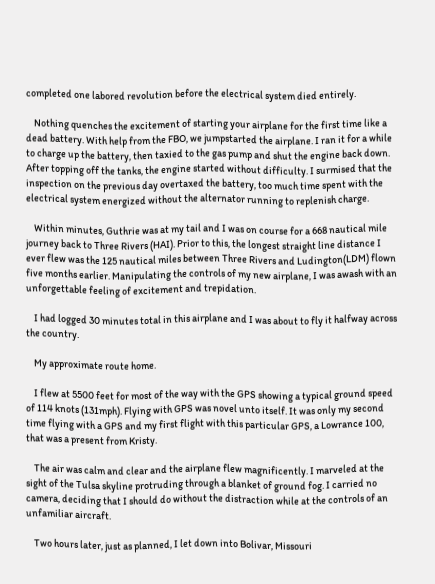completed one labored revolution before the electrical system died entirely.

    Nothing quenches the excitement of starting your airplane for the first time like a dead battery. With help from the FBO, we jumpstarted the airplane. I ran it for a while to charge up the battery, then taxied to the gas pump and shut the engine back down. After topping off the tanks, the engine started without difficulty. I surmised that the inspection on the previous day overtaxed the battery, too much time spent with the electrical system energized without the alternator running to replenish charge.

    Within minutes, Guthrie was at my tail and I was on course for a 668 nautical mile journey back to Three Rivers (HAI). Prior to this, the longest straight line distance I ever flew was the 125 nautical miles between Three Rivers and Ludington(LDM) flown five months earlier. Manipulating the controls of my new airplane, I was awash with an unforgettable feeling of excitement and trepidation.

    I had logged 30 minutes total in this airplane and I was about to fly it halfway across the country.

    My approximate route home.

    I flew at 5500 feet for most of the way with the GPS showing a typical ground speed of 114 knots (131mph). Flying with GPS was novel unto itself. It was only my second time flying with a GPS and my first flight with this particular GPS, a Lowrance 100, that was a present from Kristy.

    The air was calm and clear and the airplane flew magnificently. I marveled at the sight of the Tulsa skyline protruding through a blanket of ground fog. I carried no camera, deciding that I should do without the distraction while at the controls of an unfamiliar aircraft.

    Two hours later, just as planned, I let down into Bolivar, Missouri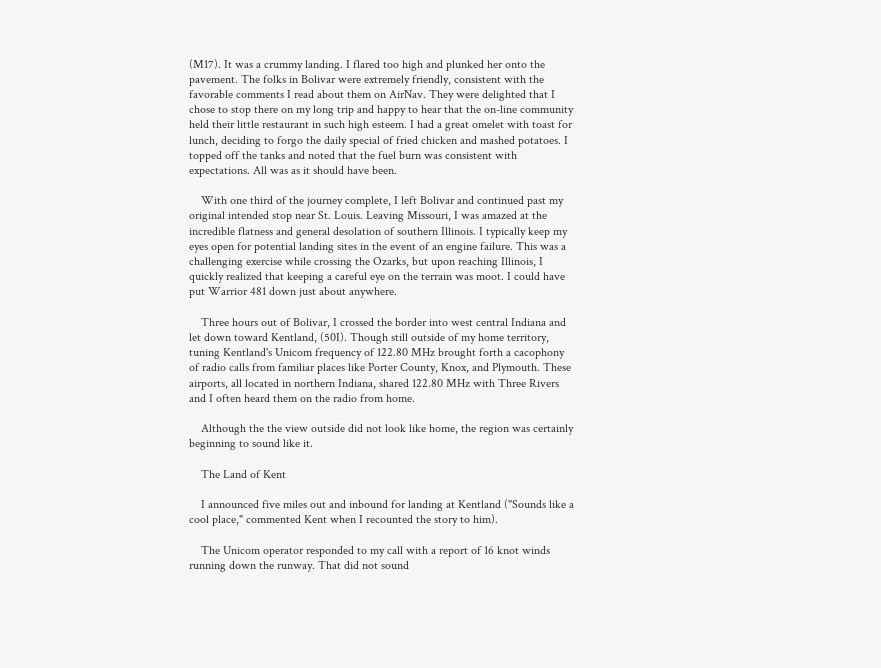(M17). It was a crummy landing. I flared too high and plunked her onto the pavement. The folks in Bolivar were extremely friendly, consistent with the favorable comments I read about them on AirNav. They were delighted that I chose to stop there on my long trip and happy to hear that the on-line community held their little restaurant in such high esteem. I had a great omelet with toast for lunch, deciding to forgo the daily special of fried chicken and mashed potatoes. I topped off the tanks and noted that the fuel burn was consistent with expectations. All was as it should have been.

    With one third of the journey complete, I left Bolivar and continued past my original intended stop near St. Louis. Leaving Missouri, I was amazed at the incredible flatness and general desolation of southern Illinois. I typically keep my eyes open for potential landing sites in the event of an engine failure. This was a challenging exercise while crossing the Ozarks, but upon reaching Illinois, I quickly realized that keeping a careful eye on the terrain was moot. I could have put Warrior 481 down just about anywhere.

    Three hours out of Bolivar, I crossed the border into west central Indiana and let down toward Kentland, (50I). Though still outside of my home territory, tuning Kentland's Unicom frequency of 122.80 MHz brought forth a cacophony of radio calls from familiar places like Porter County, Knox, and Plymouth. These airports, all located in northern Indiana, shared 122.80 MHz with Three Rivers and I often heard them on the radio from home.

    Although the the view outside did not look like home, the region was certainly beginning to sound like it.

    The Land of Kent

    I announced five miles out and inbound for landing at Kentland ("Sounds like a cool place," commented Kent when I recounted the story to him).

    The Unicom operator responded to my call with a report of 16 knot winds running down the runway. That did not sound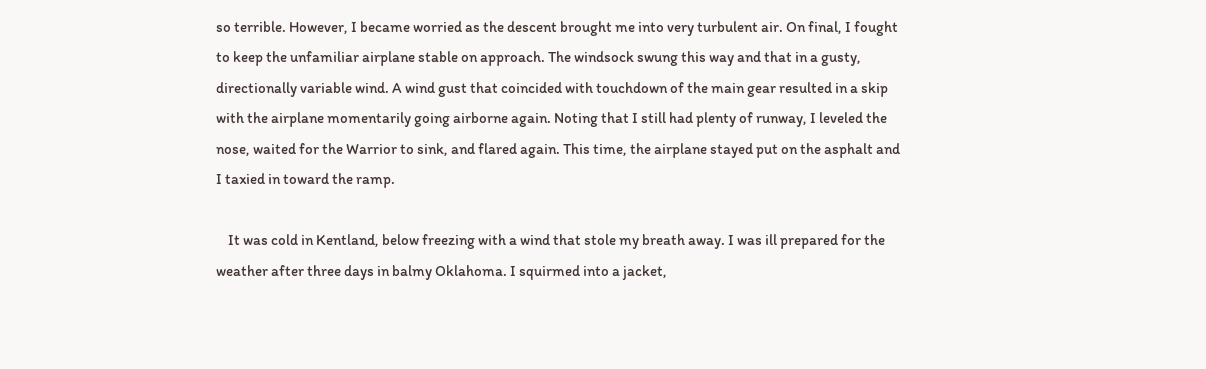so terrible. However, I became worried as the descent brought me into very turbulent air. On final, I fought to keep the unfamiliar airplane stable on approach. The windsock swung this way and that in a gusty, directionally variable wind. A wind gust that coincided with touchdown of the main gear resulted in a skip with the airplane momentarily going airborne again. Noting that I still had plenty of runway, I leveled the nose, waited for the Warrior to sink, and flared again. This time, the airplane stayed put on the asphalt and I taxied in toward the ramp.

    It was cold in Kentland, below freezing with a wind that stole my breath away. I was ill prepared for the weather after three days in balmy Oklahoma. I squirmed into a jacket,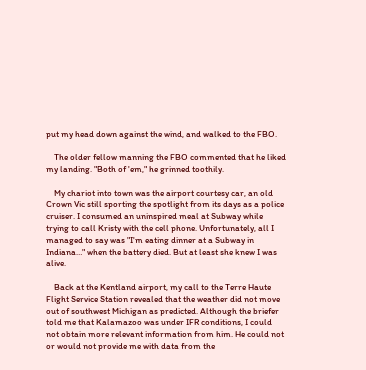put my head down against the wind, and walked to the FBO.

    The older fellow manning the FBO commented that he liked my landing. "Both of 'em," he grinned toothily.

    My chariot into town was the airport courtesy car, an old Crown Vic still sporting the spotlight from its days as a police cruiser. I consumed an uninspired meal at Subway while trying to call Kristy with the cell phone. Unfortunately, all I managed to say was "I'm eating dinner at a Subway in Indiana…" when the battery died. But at least she knew I was alive.

    Back at the Kentland airport, my call to the Terre Haute Flight Service Station revealed that the weather did not move out of southwest Michigan as predicted. Although the briefer told me that Kalamazoo was under IFR conditions, I could not obtain more relevant information from him. He could not or would not provide me with data from the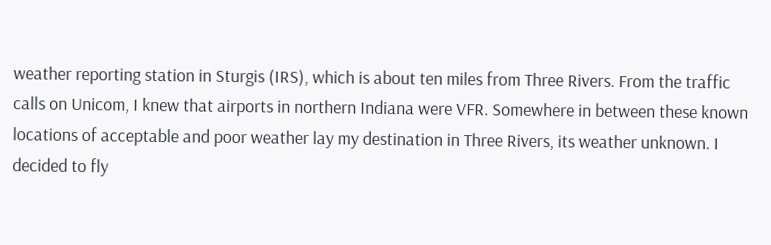weather reporting station in Sturgis (IRS), which is about ten miles from Three Rivers. From the traffic calls on Unicom, I knew that airports in northern Indiana were VFR. Somewhere in between these known locations of acceptable and poor weather lay my destination in Three Rivers, its weather unknown. I decided to fly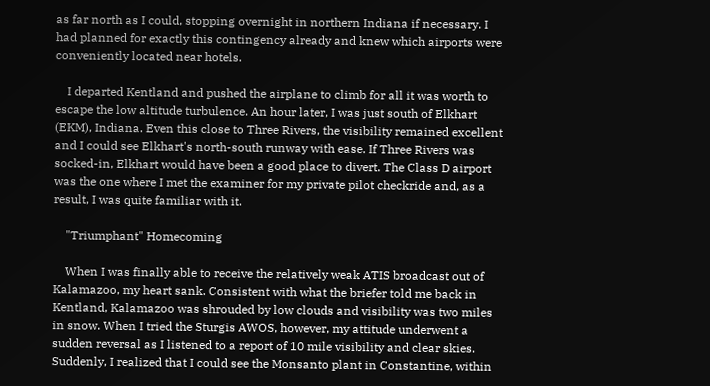as far north as I could, stopping overnight in northern Indiana if necessary. I had planned for exactly this contingency already and knew which airports were conveniently located near hotels.

    I departed Kentland and pushed the airplane to climb for all it was worth to escape the low altitude turbulence. An hour later, I was just south of Elkhart (EKM), Indiana. Even this close to Three Rivers, the visibility remained excellent and I could see Elkhart's north-south runway with ease. If Three Rivers was socked-in, Elkhart would have been a good place to divert. The Class D airport was the one where I met the examiner for my private pilot checkride and, as a result, I was quite familiar with it.

    "Triumphant" Homecoming

    When I was finally able to receive the relatively weak ATIS broadcast out of Kalamazoo, my heart sank. Consistent with what the briefer told me back in Kentland, Kalamazoo was shrouded by low clouds and visibility was two miles in snow. When I tried the Sturgis AWOS, however, my attitude underwent a sudden reversal as I listened to a report of 10 mile visibility and clear skies. Suddenly, I realized that I could see the Monsanto plant in Constantine, within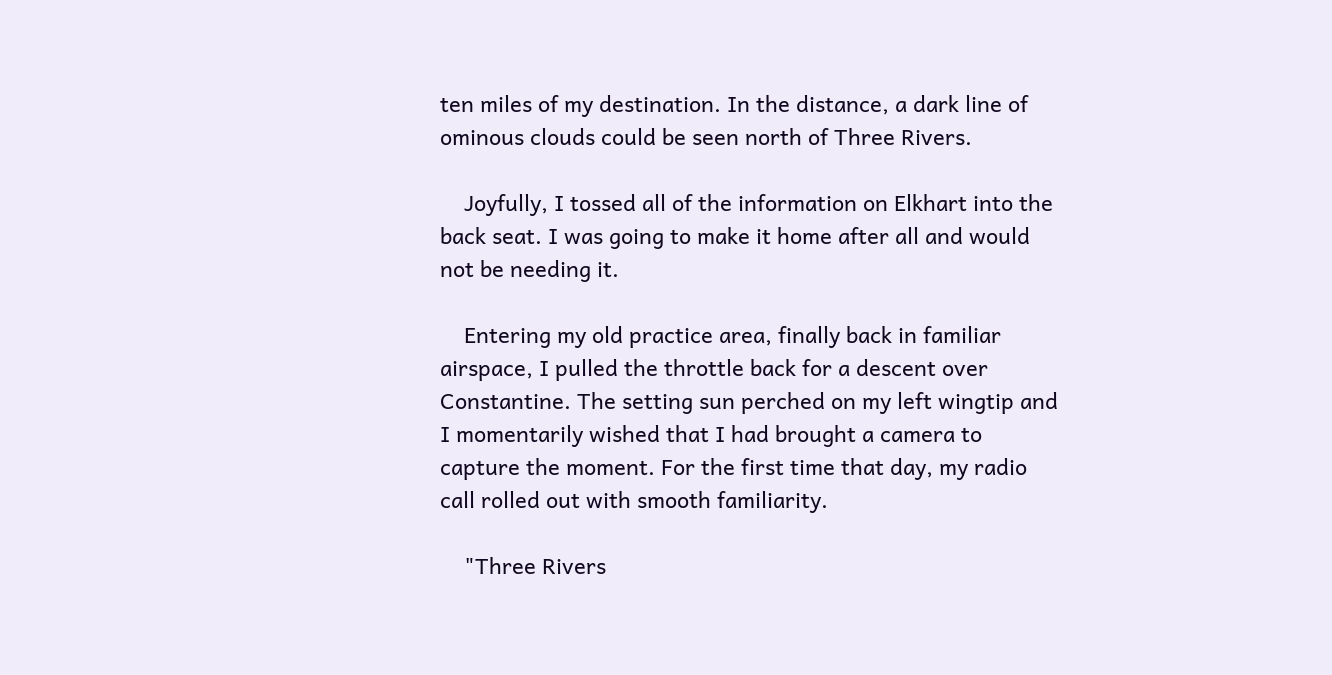ten miles of my destination. In the distance, a dark line of ominous clouds could be seen north of Three Rivers.

    Joyfully, I tossed all of the information on Elkhart into the back seat. I was going to make it home after all and would not be needing it.

    Entering my old practice area, finally back in familiar airspace, I pulled the throttle back for a descent over Constantine. The setting sun perched on my left wingtip and I momentarily wished that I had brought a camera to capture the moment. For the first time that day, my radio call rolled out with smooth familiarity.

    "Three Rivers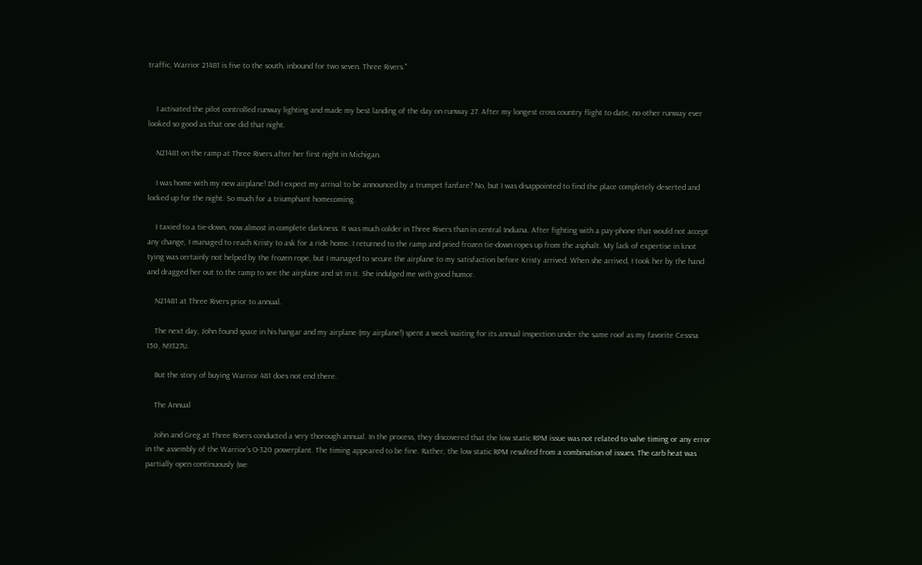traffic, Warrior 21481 is five to the south, inbound for two seven. Three Rivers."


    I activated the pilot controlled runway lighting and made my best landing of the day on runway 27. After my longest cross country flight to date, no other runway ever looked so good as that one did that night.

    N21481 on the ramp at Three Rivers after her first night in Michigan.

    I was home with my new airplane! Did I expect my arrival to be announced by a trumpet fanfare? No, but I was disappointed to find the place completely deserted and locked up for the night. So much for a triumphant homecoming.

    I taxied to a tie-down, now almost in complete darkness. It was much colder in Three Rivers than in central Indiana. After fighting with a pay-phone that would not accept any change, I managed to reach Kristy to ask for a ride home. I returned to the ramp and pried frozen tie-down ropes up from the asphalt. My lack of expertise in knot tying was certainly not helped by the frozen rope, but I managed to secure the airplane to my satisfaction before Kristy arrived. When she arrived, I took her by the hand and dragged her out to the ramp to see the airplane and sit in it. She indulged me with good humor.

    N21481 at Three Rivers prior to annual.

    The next day, John found space in his hangar and my airplane (my airplane!) spent a week waiting for its annual inspection under the same roof as my favorite Cessna 150, N9327U.

    But the story of buying Warrior 481 does not end there.

    The Annual

    John and Greg at Three Rivers conducted a very thorough annual. In the process, they discovered that the low static RPM issue was not related to valve timing or any error in the assembly of the Warrior's O-320 powerplant. The timing appeared to be fine. Rather, the low static RPM resulted from a combination of issues. The carb heat was partially open continuously (we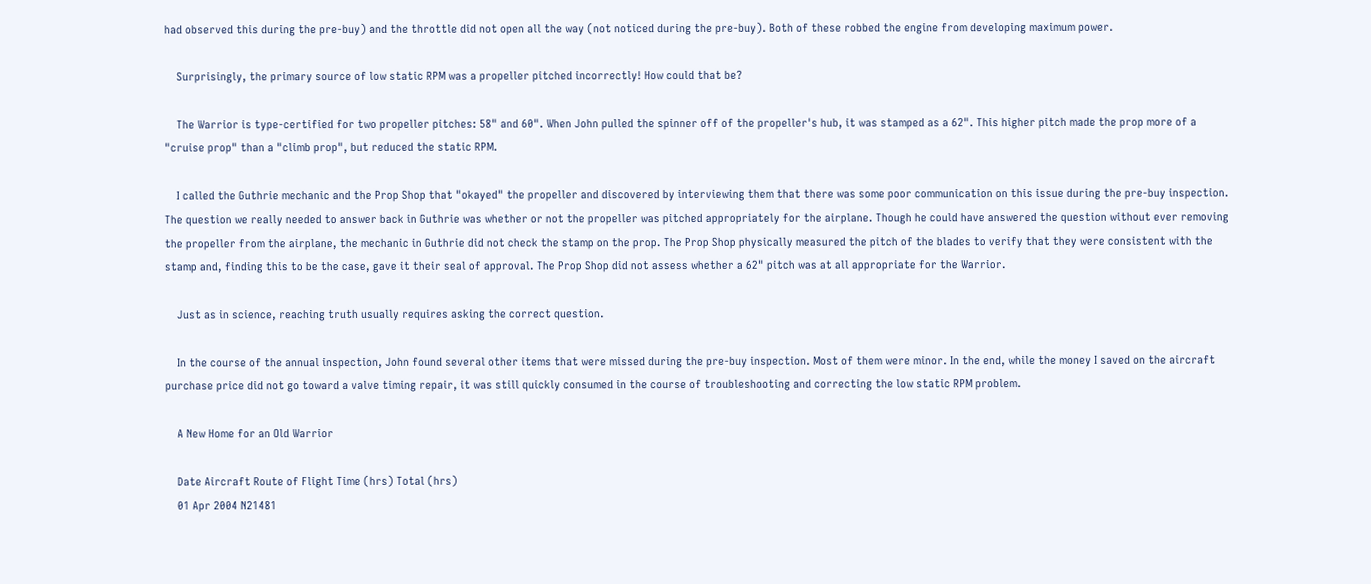had observed this during the pre-buy) and the throttle did not open all the way (not noticed during the pre-buy). Both of these robbed the engine from developing maximum power.

    Surprisingly, the primary source of low static RPM was a propeller pitched incorrectly! How could that be?

    The Warrior is type-certified for two propeller pitches: 58" and 60". When John pulled the spinner off of the propeller's hub, it was stamped as a 62". This higher pitch made the prop more of a "cruise prop" than a "climb prop", but reduced the static RPM.

    I called the Guthrie mechanic and the Prop Shop that "okayed" the propeller and discovered by interviewing them that there was some poor communication on this issue during the pre-buy inspection. The question we really needed to answer back in Guthrie was whether or not the propeller was pitched appropriately for the airplane. Though he could have answered the question without ever removing the propeller from the airplane, the mechanic in Guthrie did not check the stamp on the prop. The Prop Shop physically measured the pitch of the blades to verify that they were consistent with the stamp and, finding this to be the case, gave it their seal of approval. The Prop Shop did not assess whether a 62" pitch was at all appropriate for the Warrior.

    Just as in science, reaching truth usually requires asking the correct question.

    In the course of the annual inspection, John found several other items that were missed during the pre-buy inspection. Most of them were minor. In the end, while the money I saved on the aircraft purchase price did not go toward a valve timing repair, it was still quickly consumed in the course of troubleshooting and correcting the low static RPM problem.

    A New Home for an Old Warrior

    Date Aircraft Route of Flight Time (hrs) Total (hrs)
    01 Apr 2004 N21481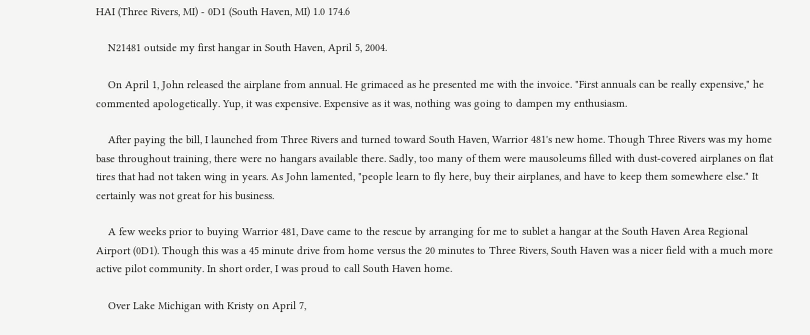HAI (Three Rivers, MI) - 0D1 (South Haven, MI) 1.0 174.6

    N21481 outside my first hangar in South Haven, April 5, 2004.

    On April 1, John released the airplane from annual. He grimaced as he presented me with the invoice. "First annuals can be really expensive," he commented apologetically. Yup, it was expensive. Expensive as it was, nothing was going to dampen my enthusiasm.

    After paying the bill, I launched from Three Rivers and turned toward South Haven, Warrior 481's new home. Though Three Rivers was my home base throughout training, there were no hangars available there. Sadly, too many of them were mausoleums filled with dust-covered airplanes on flat tires that had not taken wing in years. As John lamented, "people learn to fly here, buy their airplanes, and have to keep them somewhere else." It certainly was not great for his business.

    A few weeks prior to buying Warrior 481, Dave came to the rescue by arranging for me to sublet a hangar at the South Haven Area Regional Airport (0D1). Though this was a 45 minute drive from home versus the 20 minutes to Three Rivers, South Haven was a nicer field with a much more active pilot community. In short order, I was proud to call South Haven home.

    Over Lake Michigan with Kristy on April 7,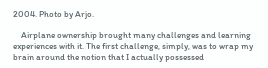2004. Photo by Arjo.

    Airplane ownership brought many challenges and learning experiences with it. The first challenge, simply, was to wrap my brain around the notion that I actually possessed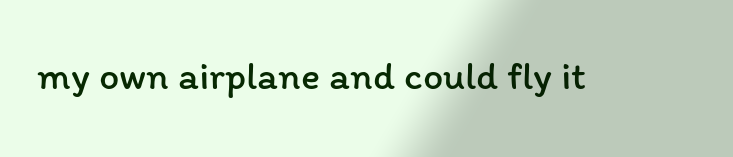my own airplane and could fly it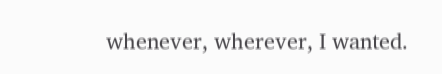whenever, wherever, I wanted.